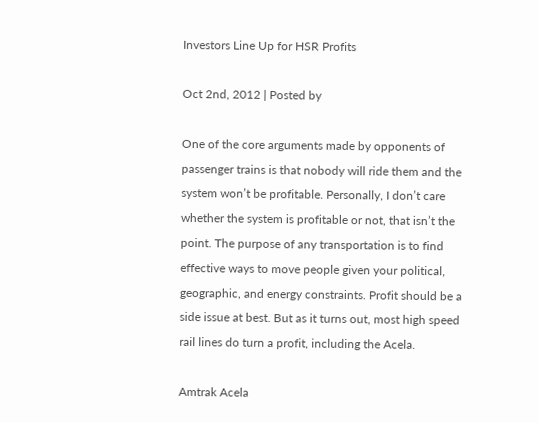Investors Line Up for HSR Profits

Oct 2nd, 2012 | Posted by

One of the core arguments made by opponents of passenger trains is that nobody will ride them and the system won’t be profitable. Personally, I don’t care whether the system is profitable or not, that isn’t the point. The purpose of any transportation is to find effective ways to move people given your political, geographic, and energy constraints. Profit should be a side issue at best. But as it turns out, most high speed rail lines do turn a profit, including the Acela.

Amtrak Acela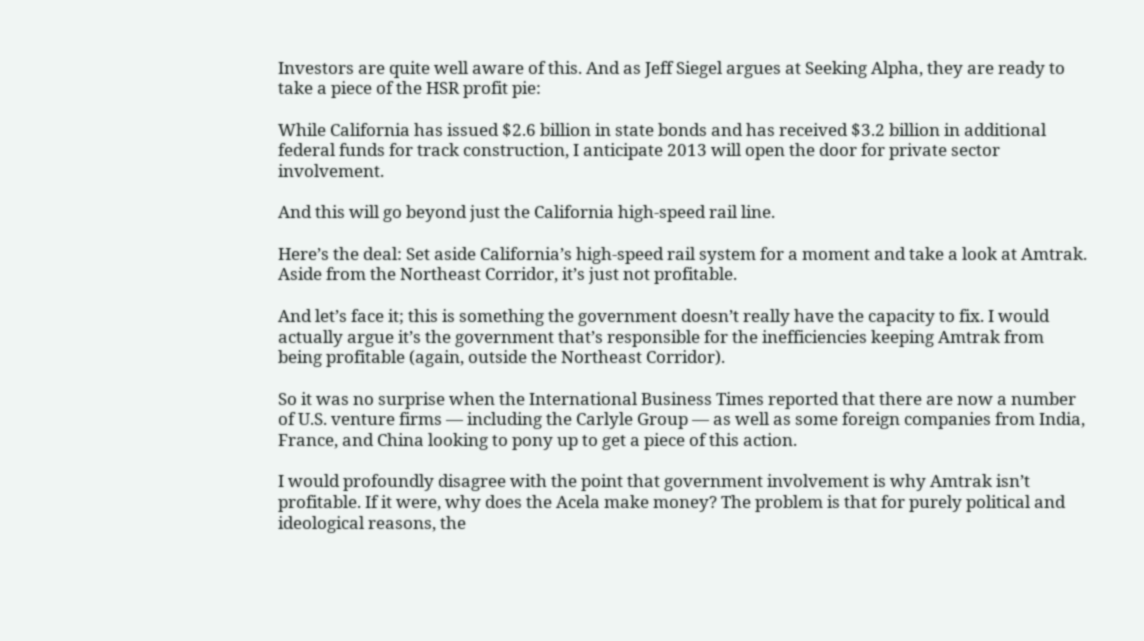Investors are quite well aware of this. And as Jeff Siegel argues at Seeking Alpha, they are ready to take a piece of the HSR profit pie:

While California has issued $2.6 billion in state bonds and has received $3.2 billion in additional federal funds for track construction, I anticipate 2013 will open the door for private sector involvement.

And this will go beyond just the California high-speed rail line.

Here’s the deal: Set aside California’s high-speed rail system for a moment and take a look at Amtrak. Aside from the Northeast Corridor, it’s just not profitable.

And let’s face it; this is something the government doesn’t really have the capacity to fix. I would actually argue it’s the government that’s responsible for the inefficiencies keeping Amtrak from being profitable (again, outside the Northeast Corridor).

So it was no surprise when the International Business Times reported that there are now a number of U.S. venture firms — including the Carlyle Group — as well as some foreign companies from India, France, and China looking to pony up to get a piece of this action.

I would profoundly disagree with the point that government involvement is why Amtrak isn’t profitable. If it were, why does the Acela make money? The problem is that for purely political and ideological reasons, the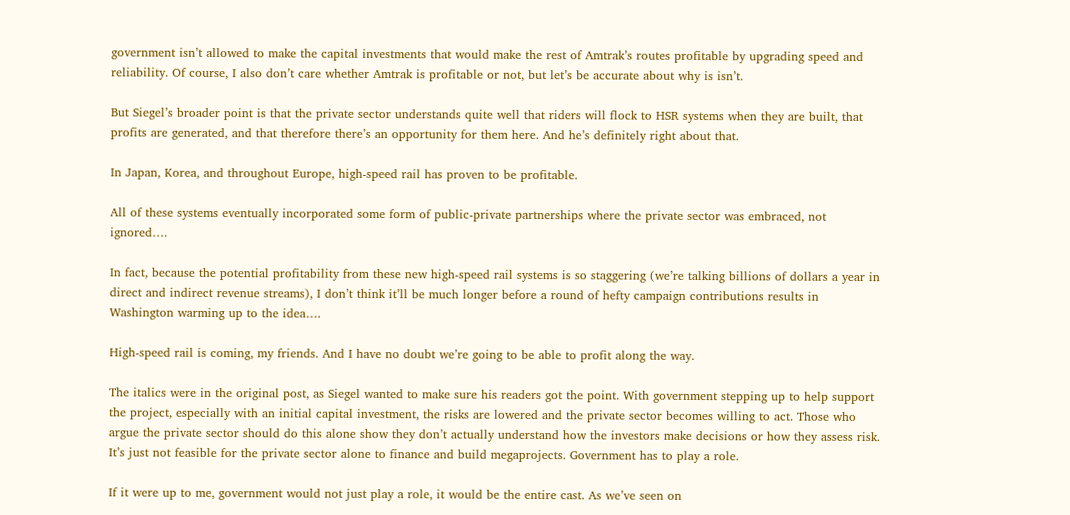government isn’t allowed to make the capital investments that would make the rest of Amtrak’s routes profitable by upgrading speed and reliability. Of course, I also don’t care whether Amtrak is profitable or not, but let’s be accurate about why is isn’t.

But Siegel’s broader point is that the private sector understands quite well that riders will flock to HSR systems when they are built, that profits are generated, and that therefore there’s an opportunity for them here. And he’s definitely right about that.

In Japan, Korea, and throughout Europe, high-speed rail has proven to be profitable.

All of these systems eventually incorporated some form of public-private partnerships where the private sector was embraced, not ignored….

In fact, because the potential profitability from these new high-speed rail systems is so staggering (we’re talking billions of dollars a year in direct and indirect revenue streams), I don’t think it’ll be much longer before a round of hefty campaign contributions results in Washington warming up to the idea….

High-speed rail is coming, my friends. And I have no doubt we’re going to be able to profit along the way.

The italics were in the original post, as Siegel wanted to make sure his readers got the point. With government stepping up to help support the project, especially with an initial capital investment, the risks are lowered and the private sector becomes willing to act. Those who argue the private sector should do this alone show they don’t actually understand how the investors make decisions or how they assess risk. It’s just not feasible for the private sector alone to finance and build megaprojects. Government has to play a role.

If it were up to me, government would not just play a role, it would be the entire cast. As we’ve seen on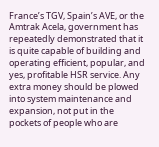France’s TGV, Spain’s AVE, or the Amtrak Acela, government has repeatedly demonstrated that it is quite capable of building and operating efficient, popular, and yes, profitable HSR service. Any extra money should be plowed into system maintenance and expansion, not put in the pockets of people who are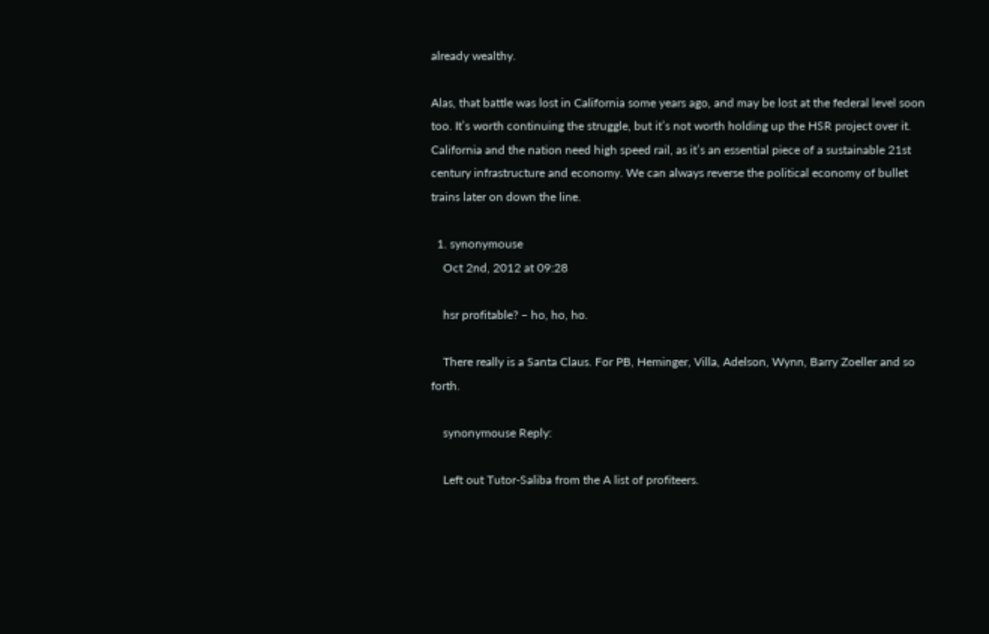already wealthy.

Alas, that battle was lost in California some years ago, and may be lost at the federal level soon too. It’s worth continuing the struggle, but it’s not worth holding up the HSR project over it. California and the nation need high speed rail, as it’s an essential piece of a sustainable 21st century infrastructure and economy. We can always reverse the political economy of bullet trains later on down the line.

  1. synonymouse
    Oct 2nd, 2012 at 09:28

    hsr profitable? – ho, ho, ho.

    There really is a Santa Claus. For PB, Heminger, Villa, Adelson, Wynn, Barry Zoeller and so forth.

    synonymouse Reply:

    Left out Tutor-Saliba from the A list of profiteers.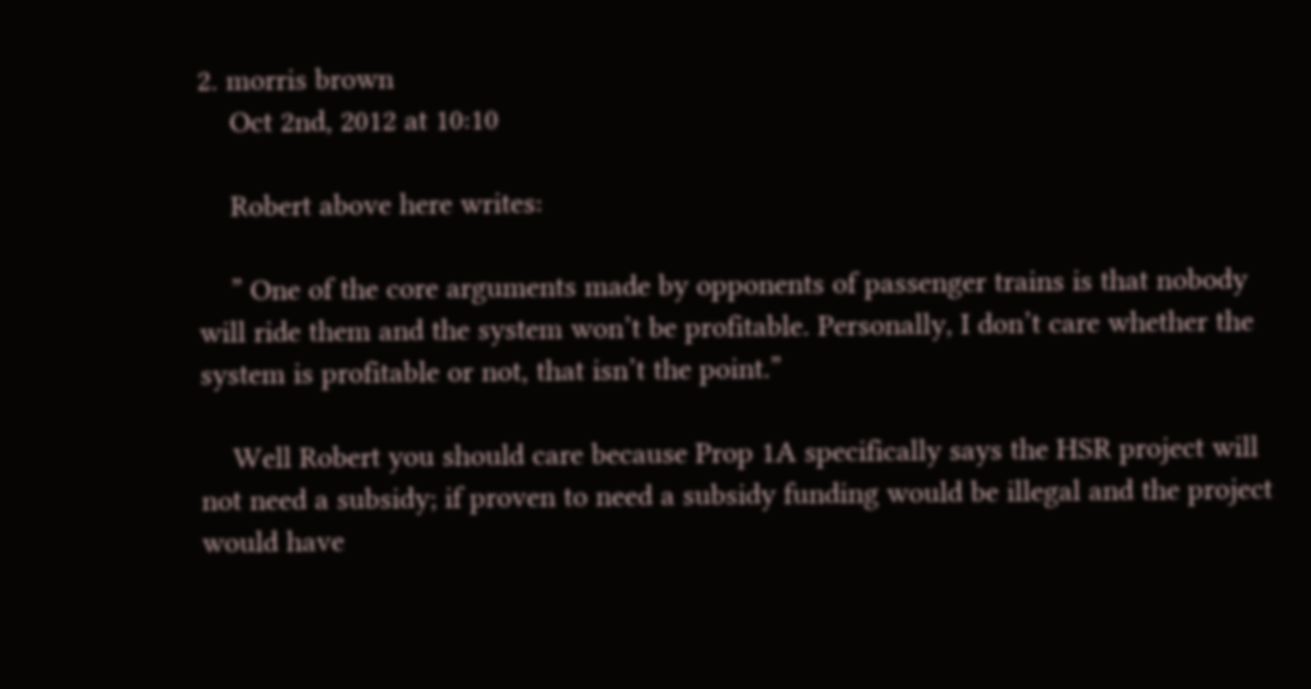2. morris brown
    Oct 2nd, 2012 at 10:10

    Robert above here writes:

    ” One of the core arguments made by opponents of passenger trains is that nobody will ride them and the system won’t be profitable. Personally, I don’t care whether the system is profitable or not, that isn’t the point.”

    Well Robert you should care because Prop 1A specifically says the HSR project will not need a subsidy; if proven to need a subsidy funding would be illegal and the project would have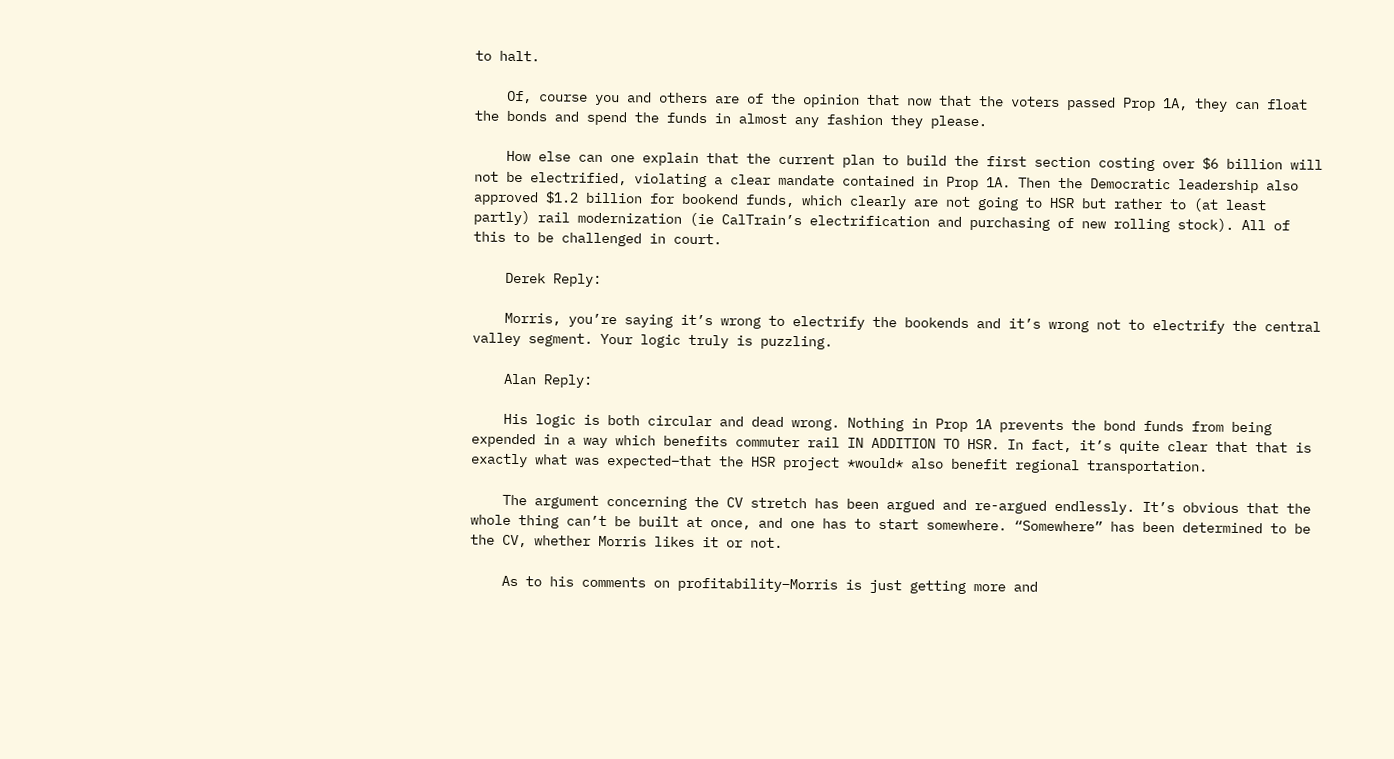to halt.

    Of, course you and others are of the opinion that now that the voters passed Prop 1A, they can float the bonds and spend the funds in almost any fashion they please.

    How else can one explain that the current plan to build the first section costing over $6 billion will not be electrified, violating a clear mandate contained in Prop 1A. Then the Democratic leadership also approved $1.2 billion for bookend funds, which clearly are not going to HSR but rather to (at least partly) rail modernization (ie CalTrain’s electrification and purchasing of new rolling stock). All of this to be challenged in court.

    Derek Reply:

    Morris, you’re saying it’s wrong to electrify the bookends and it’s wrong not to electrify the central valley segment. Your logic truly is puzzling.

    Alan Reply:

    His logic is both circular and dead wrong. Nothing in Prop 1A prevents the bond funds from being expended in a way which benefits commuter rail IN ADDITION TO HSR. In fact, it’s quite clear that that is exactly what was expected–that the HSR project *would* also benefit regional transportation.

    The argument concerning the CV stretch has been argued and re-argued endlessly. It’s obvious that the whole thing can’t be built at once, and one has to start somewhere. “Somewhere” has been determined to be the CV, whether Morris likes it or not.

    As to his comments on profitability–Morris is just getting more and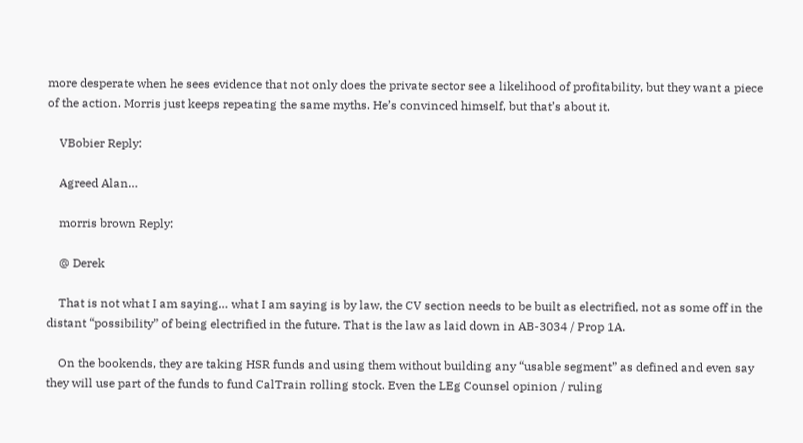more desperate when he sees evidence that not only does the private sector see a likelihood of profitability, but they want a piece of the action. Morris just keeps repeating the same myths. He’s convinced himself, but that’s about it.

    VBobier Reply:

    Agreed Alan…

    morris brown Reply:

    @ Derek

    That is not what I am saying… what I am saying is by law, the CV section needs to be built as electrified, not as some off in the distant “possibility” of being electrified in the future. That is the law as laid down in AB-3034 / Prop 1A.

    On the bookends, they are taking HSR funds and using them without building any “usable segment” as defined and even say they will use part of the funds to fund CalTrain rolling stock. Even the LEg Counsel opinion / ruling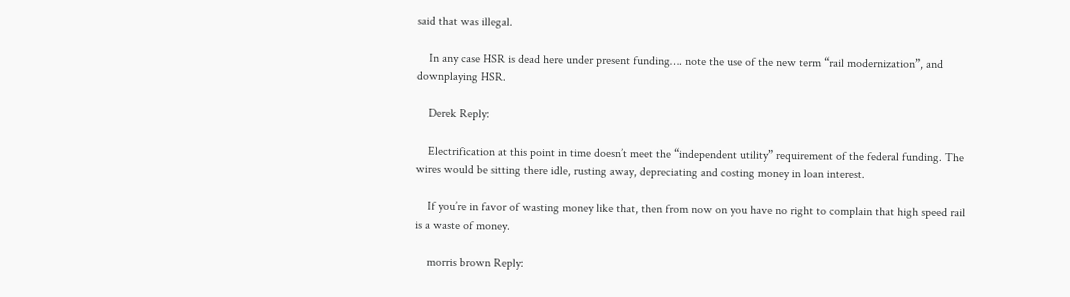said that was illegal.

    In any case HSR is dead here under present funding…. note the use of the new term “rail modernization”, and downplaying HSR.

    Derek Reply:

    Electrification at this point in time doesn’t meet the “independent utility” requirement of the federal funding. The wires would be sitting there idle, rusting away, depreciating and costing money in loan interest.

    If you’re in favor of wasting money like that, then from now on you have no right to complain that high speed rail is a waste of money.

    morris brown Reply: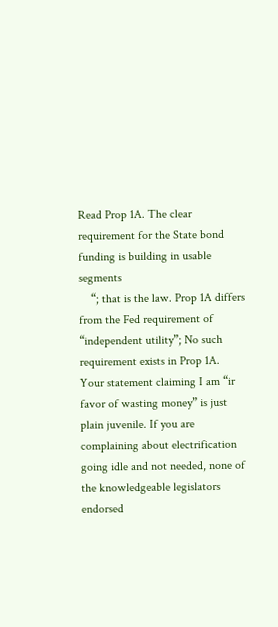Read Prop 1A. The clear requirement for the State bond funding is building in usable segments
    “; that is the law. Prop 1A differs from the Fed requirement of “independent utility”; No such requirement exists in Prop 1A. Your statement claiming I am “ir favor of wasting money” is just plain juvenile. If you are complaining about electrification going idle and not needed, none of the knowledgeable legislators endorsed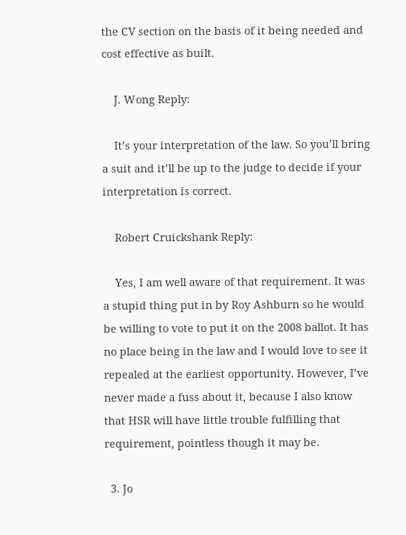the CV section on the basis of it being needed and cost effective as built.

    J. Wong Reply:

    It’s your interpretation of the law. So you’ll bring a suit and it’ll be up to the judge to decide if your interpretation is correct.

    Robert Cruickshank Reply:

    Yes, I am well aware of that requirement. It was a stupid thing put in by Roy Ashburn so he would be willing to vote to put it on the 2008 ballot. It has no place being in the law and I would love to see it repealed at the earliest opportunity. However, I’ve never made a fuss about it, because I also know that HSR will have little trouble fulfilling that requirement, pointless though it may be.

  3. Jo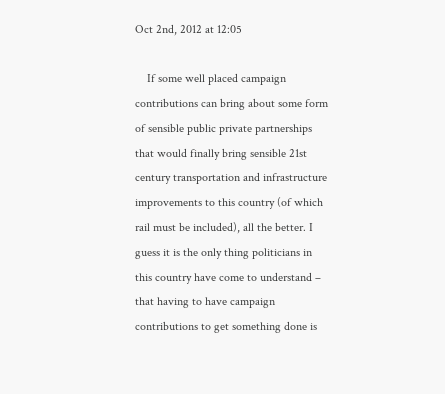Oct 2nd, 2012 at 12:05

    If some well placed campaign contributions can bring about some form of sensible public private partnerships that would finally bring sensible 21st century transportation and infrastructure improvements to this country (of which rail must be included), all the better. I guess it is the only thing politicians in this country have come to understand – that having to have campaign contributions to get something done is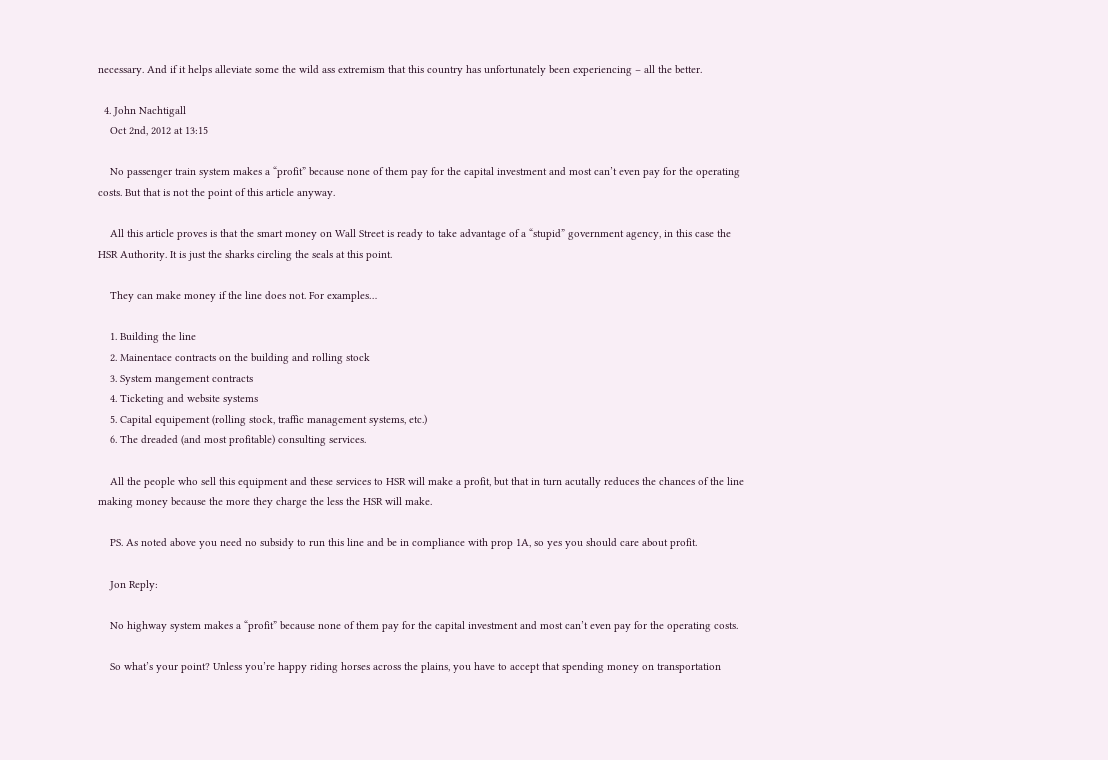necessary. And if it helps alleviate some the wild ass extremism that this country has unfortunately been experiencing – all the better.

  4. John Nachtigall
    Oct 2nd, 2012 at 13:15

    No passenger train system makes a “profit” because none of them pay for the capital investment and most can’t even pay for the operating costs. But that is not the point of this article anyway.

    All this article proves is that the smart money on Wall Street is ready to take advantage of a “stupid” government agency, in this case the HSR Authority. It is just the sharks circling the seals at this point.

    They can make money if the line does not. For examples…

    1. Building the line
    2. Mainentace contracts on the building and rolling stock
    3. System mangement contracts
    4. Ticketing and website systems
    5. Capital equipement (rolling stock, traffic management systems, etc.)
    6. The dreaded (and most profitable) consulting services.

    All the people who sell this equipment and these services to HSR will make a profit, but that in turn acutally reduces the chances of the line making money because the more they charge the less the HSR will make.

    PS. As noted above you need no subsidy to run this line and be in compliance with prop 1A, so yes you should care about profit.

    Jon Reply:

    No highway system makes a “profit” because none of them pay for the capital investment and most can’t even pay for the operating costs.

    So what’s your point? Unless you’re happy riding horses across the plains, you have to accept that spending money on transportation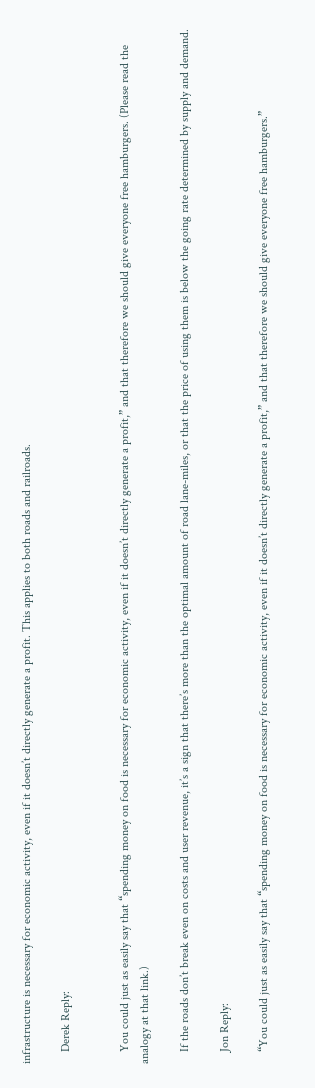infrastructure is necessary for economic activity, even if it doesn’t directly generate a profit. This applies to both roads and railroads.

    Derek Reply:


    You could just as easily say that “spending money on food is necessary for economic activity, even if it doesn’t directly generate a profit,” and that therefore we should give everyone free hamburgers. (Please read the analogy at that link.)

    If the roads don’t break even on costs and user revenue, it’s a sign that there’s more than the optimal amount of road lane-miles, or that the price of using them is below the going rate determined by supply and demand.

    Jon Reply:

    “You could just as easily say that “spending money on food is necessary for economic activity, even if it doesn’t directly generate a profit,” and that therefore we should give everyone free hamburgers.”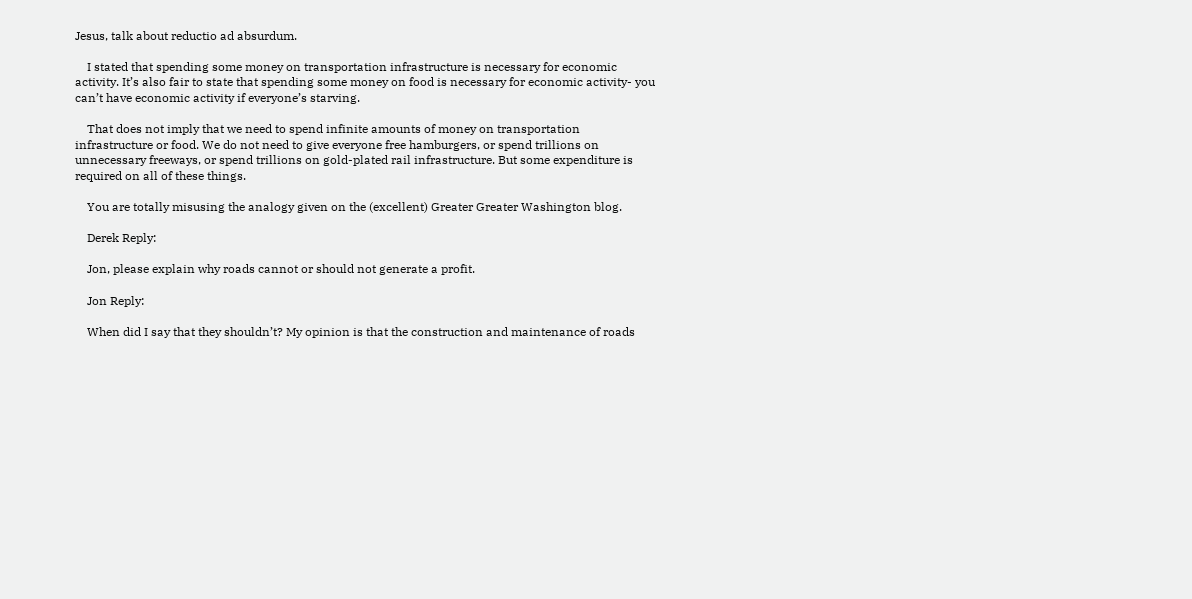Jesus, talk about reductio ad absurdum.

    I stated that spending some money on transportation infrastructure is necessary for economic activity. It’s also fair to state that spending some money on food is necessary for economic activity- you can’t have economic activity if everyone’s starving.

    That does not imply that we need to spend infinite amounts of money on transportation infrastructure or food. We do not need to give everyone free hamburgers, or spend trillions on unnecessary freeways, or spend trillions on gold-plated rail infrastructure. But some expenditure is required on all of these things.

    You are totally misusing the analogy given on the (excellent) Greater Greater Washington blog.

    Derek Reply:

    Jon, please explain why roads cannot or should not generate a profit.

    Jon Reply:

    When did I say that they shouldn’t? My opinion is that the construction and maintenance of roads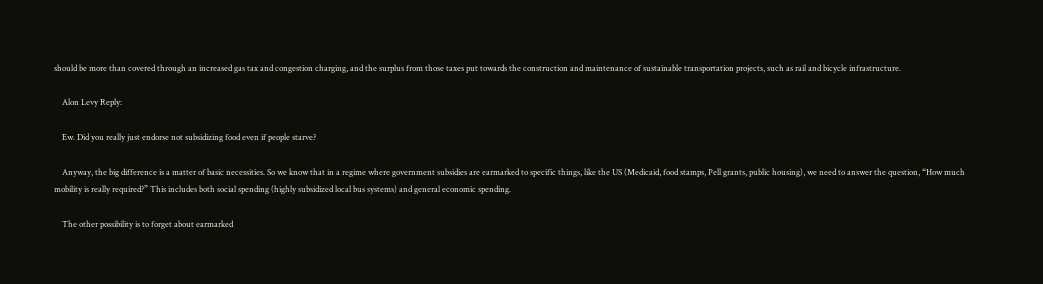should be more than covered through an increased gas tax and congestion charging, and the surplus from those taxes put towards the construction and maintenance of sustainable transportation projects, such as rail and bicycle infrastructure.

    Alon Levy Reply:

    Ew. Did you really just endorse not subsidizing food even if people starve?

    Anyway, the big difference is a matter of basic necessities. So we know that in a regime where government subsidies are earmarked to specific things, like the US (Medicaid, food stamps, Pell grants, public housing), we need to answer the question, “How much mobility is really required?” This includes both social spending (highly subsidized local bus systems) and general economic spending.

    The other possibility is to forget about earmarked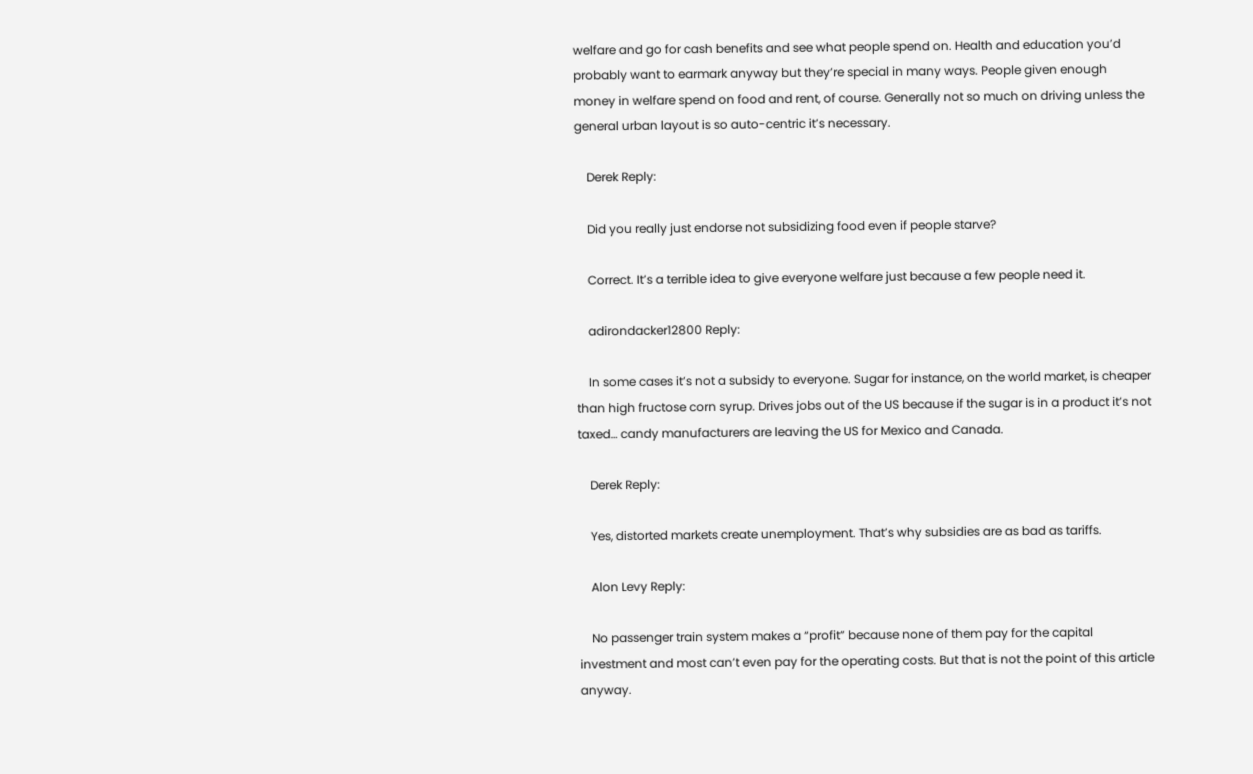welfare and go for cash benefits and see what people spend on. Health and education you’d probably want to earmark anyway but they’re special in many ways. People given enough money in welfare spend on food and rent, of course. Generally not so much on driving unless the general urban layout is so auto-centric it’s necessary.

    Derek Reply:

    Did you really just endorse not subsidizing food even if people starve?

    Correct. It’s a terrible idea to give everyone welfare just because a few people need it.

    adirondacker12800 Reply:

    In some cases it’s not a subsidy to everyone. Sugar for instance, on the world market, is cheaper than high fructose corn syrup. Drives jobs out of the US because if the sugar is in a product it’s not taxed… candy manufacturers are leaving the US for Mexico and Canada.

    Derek Reply:

    Yes, distorted markets create unemployment. That’s why subsidies are as bad as tariffs.

    Alon Levy Reply:

    No passenger train system makes a “profit” because none of them pay for the capital investment and most can’t even pay for the operating costs. But that is not the point of this article anyway.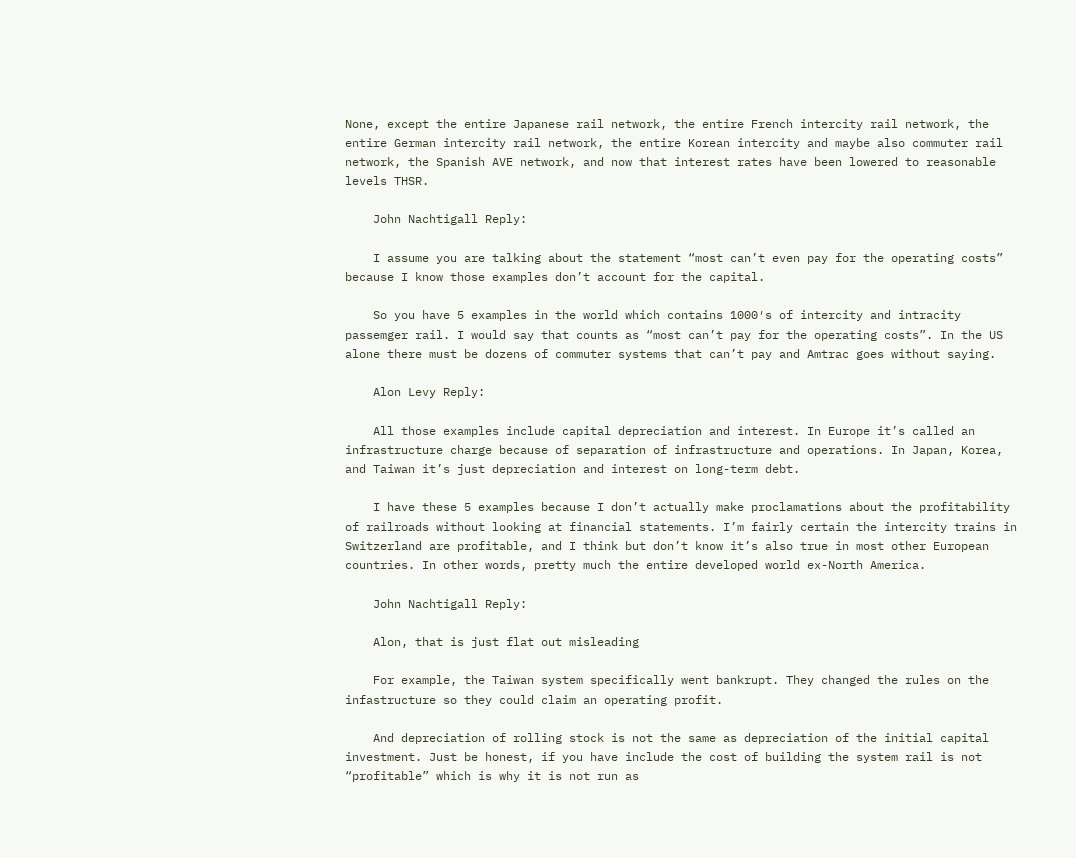None, except the entire Japanese rail network, the entire French intercity rail network, the entire German intercity rail network, the entire Korean intercity and maybe also commuter rail network, the Spanish AVE network, and now that interest rates have been lowered to reasonable levels THSR.

    John Nachtigall Reply:

    I assume you are talking about the statement “most can’t even pay for the operating costs” because I know those examples don’t account for the capital.

    So you have 5 examples in the world which contains 1000′s of intercity and intracity passemger rail. I would say that counts as “most can’t pay for the operating costs”. In the US alone there must be dozens of commuter systems that can’t pay and Amtrac goes without saying.

    Alon Levy Reply:

    All those examples include capital depreciation and interest. In Europe it’s called an infrastructure charge because of separation of infrastructure and operations. In Japan, Korea, and Taiwan it’s just depreciation and interest on long-term debt.

    I have these 5 examples because I don’t actually make proclamations about the profitability of railroads without looking at financial statements. I’m fairly certain the intercity trains in Switzerland are profitable, and I think but don’t know it’s also true in most other European countries. In other words, pretty much the entire developed world ex-North America.

    John Nachtigall Reply:

    Alon, that is just flat out misleading

    For example, the Taiwan system specifically went bankrupt. They changed the rules on the infastructure so they could claim an operating profit.

    And depreciation of rolling stock is not the same as depreciation of the initial capital investment. Just be honest, if you have include the cost of building the system rail is not “profitable” which is why it is not run as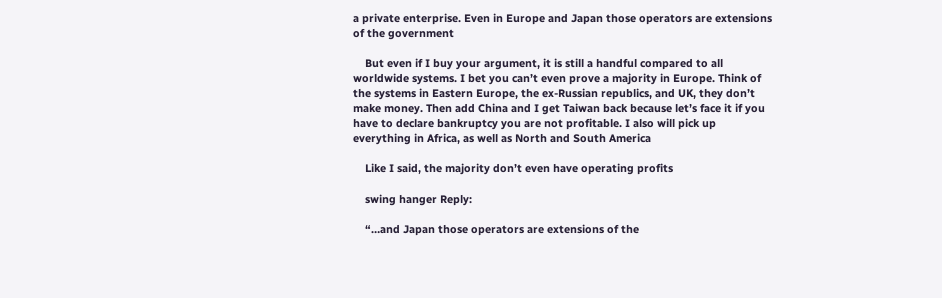a private enterprise. Even in Europe and Japan those operators are extensions of the government

    But even if I buy your argument, it is still a handful compared to all worldwide systems. I bet you can’t even prove a majority in Europe. Think of the systems in Eastern Europe, the ex-Russian republics, and UK, they don’t make money. Then add China and I get Taiwan back because let’s face it if you have to declare bankruptcy you are not profitable. I also will pick up everything in Africa, as well as North and South America

    Like I said, the majority don’t even have operating profits

    swing hanger Reply:

    “…and Japan those operators are extensions of the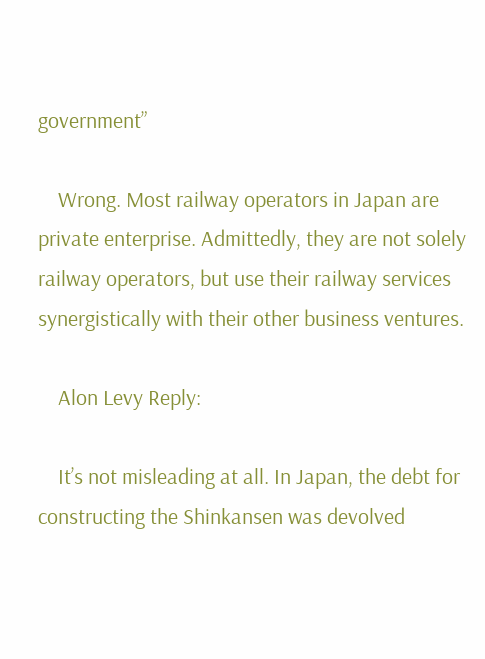government”

    Wrong. Most railway operators in Japan are private enterprise. Admittedly, they are not solely railway operators, but use their railway services synergistically with their other business ventures.

    Alon Levy Reply:

    It’s not misleading at all. In Japan, the debt for constructing the Shinkansen was devolved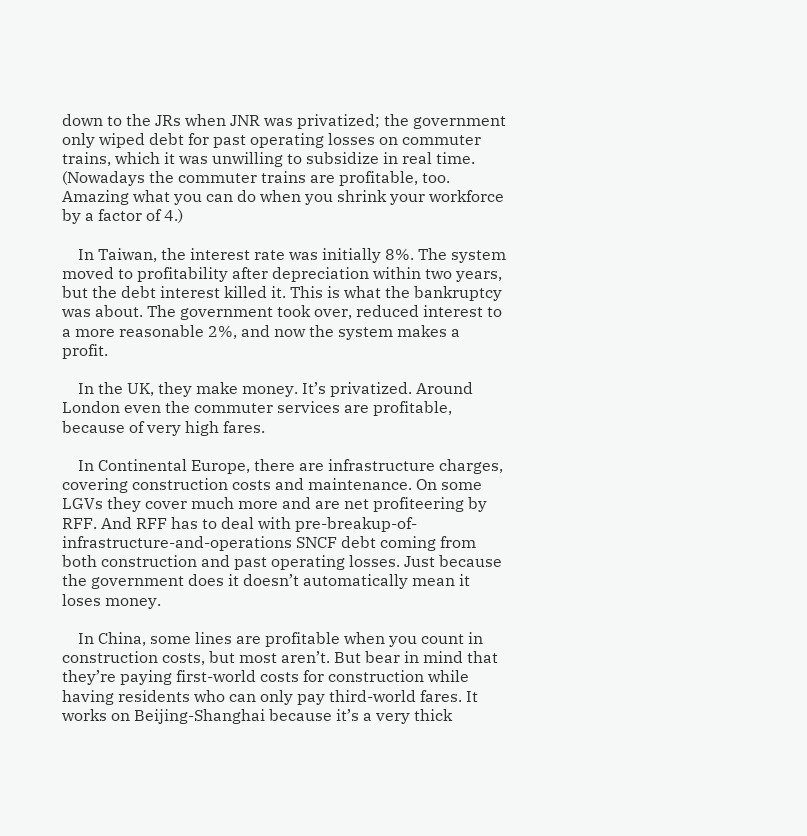down to the JRs when JNR was privatized; the government only wiped debt for past operating losses on commuter trains, which it was unwilling to subsidize in real time. (Nowadays the commuter trains are profitable, too. Amazing what you can do when you shrink your workforce by a factor of 4.)

    In Taiwan, the interest rate was initially 8%. The system moved to profitability after depreciation within two years, but the debt interest killed it. This is what the bankruptcy was about. The government took over, reduced interest to a more reasonable 2%, and now the system makes a profit.

    In the UK, they make money. It’s privatized. Around London even the commuter services are profitable, because of very high fares.

    In Continental Europe, there are infrastructure charges, covering construction costs and maintenance. On some LGVs they cover much more and are net profiteering by RFF. And RFF has to deal with pre-breakup-of-infrastructure-and-operations SNCF debt coming from both construction and past operating losses. Just because the government does it doesn’t automatically mean it loses money.

    In China, some lines are profitable when you count in construction costs, but most aren’t. But bear in mind that they’re paying first-world costs for construction while having residents who can only pay third-world fares. It works on Beijing-Shanghai because it’s a very thick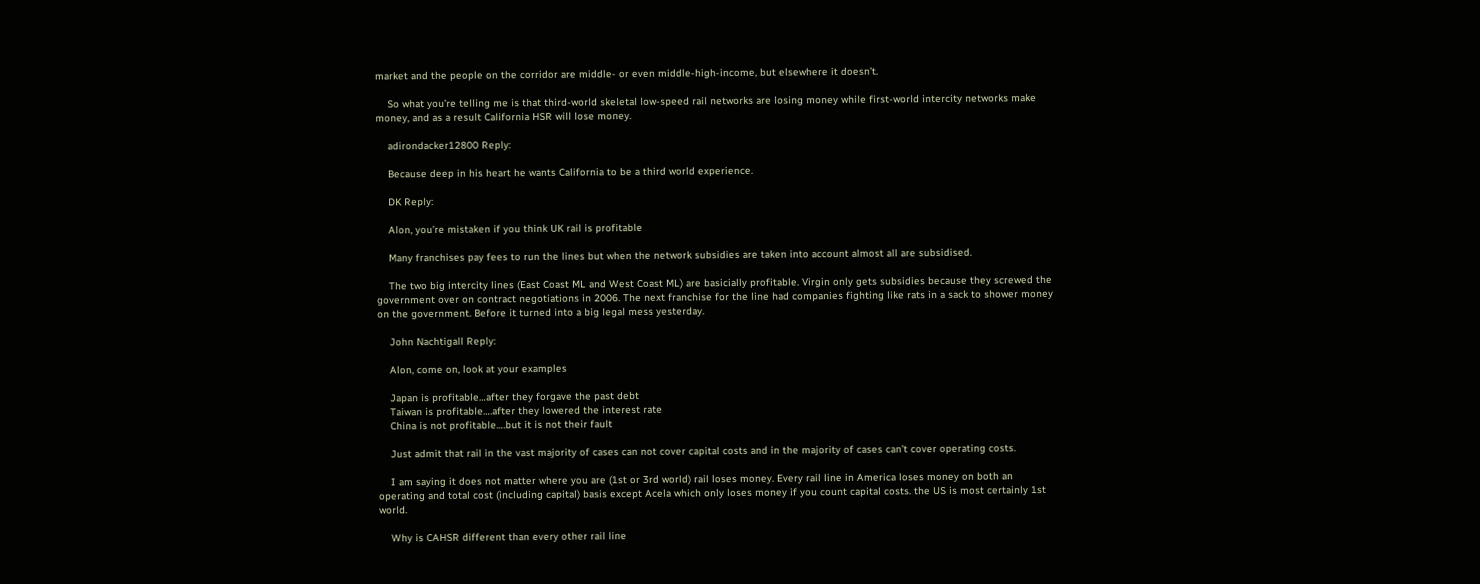market and the people on the corridor are middle- or even middle-high-income, but elsewhere it doesn’t.

    So what you’re telling me is that third-world skeletal low-speed rail networks are losing money while first-world intercity networks make money, and as a result California HSR will lose money.

    adirondacker12800 Reply:

    Because deep in his heart he wants California to be a third world experience.

    DK Reply:

    Alon, you’re mistaken if you think UK rail is profitable

    Many franchises pay fees to run the lines but when the network subsidies are taken into account almost all are subsidised.

    The two big intercity lines (East Coast ML and West Coast ML) are basicially profitable. Virgin only gets subsidies because they screwed the government over on contract negotiations in 2006. The next franchise for the line had companies fighting like rats in a sack to shower money on the government. Before it turned into a big legal mess yesterday.

    John Nachtigall Reply:

    Alon, come on, look at your examples

    Japan is profitable…after they forgave the past debt
    Taiwan is profitable….after they lowered the interest rate
    China is not profitable….but it is not their fault

    Just admit that rail in the vast majority of cases can not cover capital costs and in the majority of cases can’t cover operating costs.

    I am saying it does not matter where you are (1st or 3rd world) rail loses money. Every rail line in America loses money on both an operating and total cost (including capital) basis except Acela which only loses money if you count capital costs. the US is most certainly 1st world.

    Why is CAHSR different than every other rail line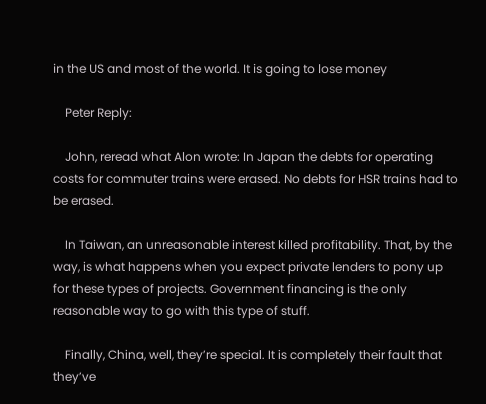in the US and most of the world. It is going to lose money

    Peter Reply:

    John, reread what Alon wrote: In Japan the debts for operating costs for commuter trains were erased. No debts for HSR trains had to be erased.

    In Taiwan, an unreasonable interest killed profitability. That, by the way, is what happens when you expect private lenders to pony up for these types of projects. Government financing is the only reasonable way to go with this type of stuff.

    Finally, China, well, they’re special. It is completely their fault that they’ve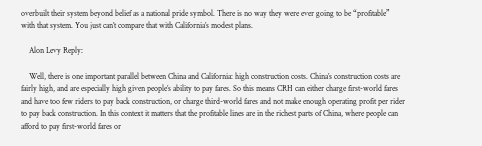overbuilt their system beyond belief as a national pride symbol. There is no way they were ever going to be “profitable” with that system. You just can’t compare that with California’s modest plans.

    Alon Levy Reply:

    Well, there is one important parallel between China and California: high construction costs. China’s construction costs are fairly high, and are especially high given people’s ability to pay fares. So this means CRH can either charge first-world fares and have too few riders to pay back construction, or charge third-world fares and not make enough operating profit per rider to pay back construction. In this context it matters that the profitable lines are in the richest parts of China, where people can afford to pay first-world fares or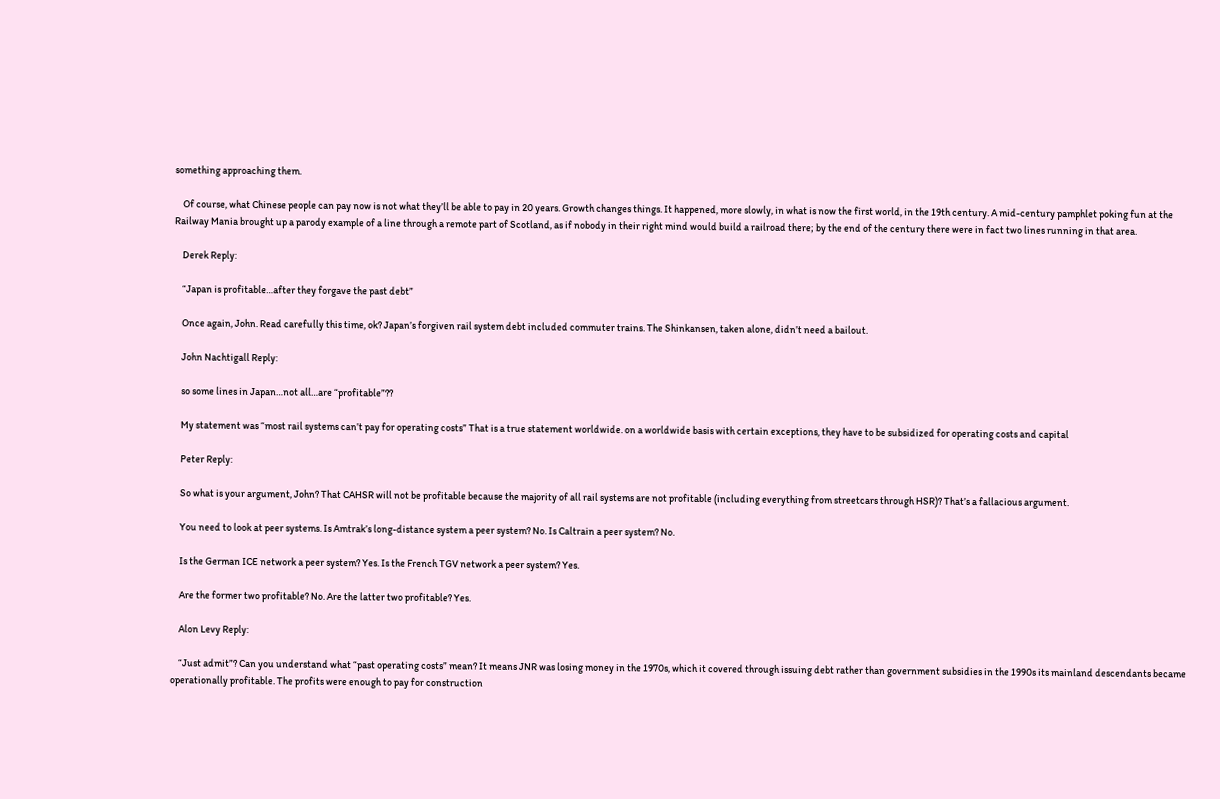something approaching them.

    Of course, what Chinese people can pay now is not what they’ll be able to pay in 20 years. Growth changes things. It happened, more slowly, in what is now the first world, in the 19th century. A mid-century pamphlet poking fun at the Railway Mania brought up a parody example of a line through a remote part of Scotland, as if nobody in their right mind would build a railroad there; by the end of the century there were in fact two lines running in that area.

    Derek Reply:

    “Japan is profitable…after they forgave the past debt”

    Once again, John. Read carefully this time, ok? Japan’s forgiven rail system debt included commuter trains. The Shinkansen, taken alone, didn’t need a bailout.

    John Nachtigall Reply:

    so some lines in Japan…not all…are “profitable”??

    My statement was “most rail systems can’t pay for operating costs” That is a true statement worldwide. on a worldwide basis with certain exceptions, they have to be subsidized for operating costs and capital

    Peter Reply:

    So what is your argument, John? That CAHSR will not be profitable because the majority of all rail systems are not profitable (including everything from streetcars through HSR)? That’s a fallacious argument.

    You need to look at peer systems. Is Amtrak’s long-distance system a peer system? No. Is Caltrain a peer system? No.

    Is the German ICE network a peer system? Yes. Is the French TGV network a peer system? Yes.

    Are the former two profitable? No. Are the latter two profitable? Yes.

    Alon Levy Reply:

    “Just admit”? Can you understand what “past operating costs” mean? It means JNR was losing money in the 1970s, which it covered through issuing debt rather than government subsidies in the 1990s its mainland descendants became operationally profitable. The profits were enough to pay for construction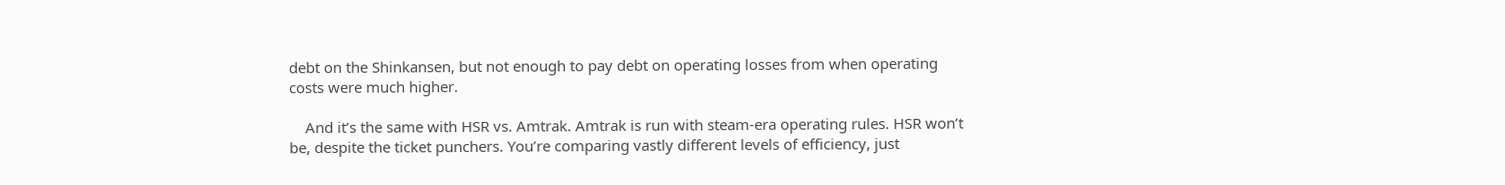debt on the Shinkansen, but not enough to pay debt on operating losses from when operating costs were much higher.

    And it’s the same with HSR vs. Amtrak. Amtrak is run with steam-era operating rules. HSR won’t be, despite the ticket punchers. You’re comparing vastly different levels of efficiency, just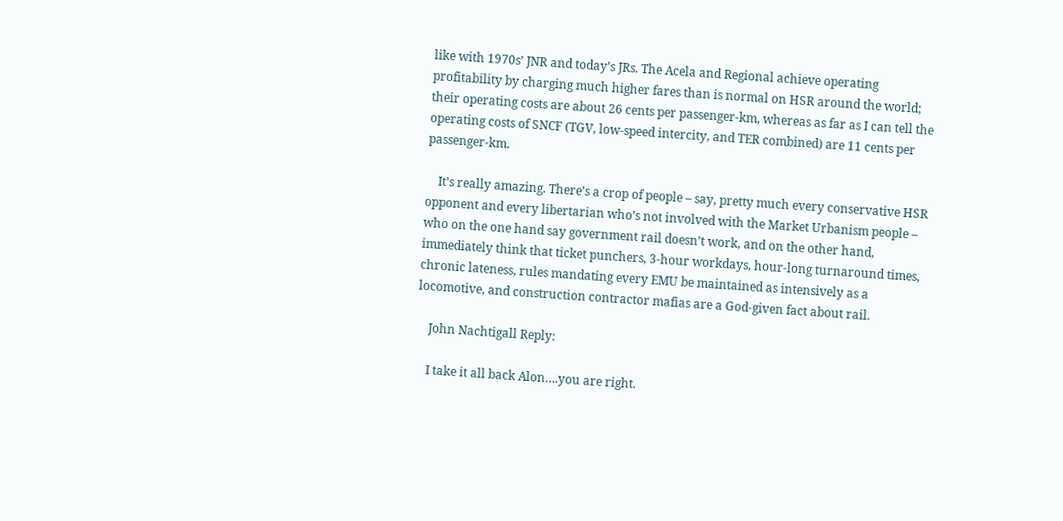like with 1970s’ JNR and today’s JRs. The Acela and Regional achieve operating profitability by charging much higher fares than is normal on HSR around the world; their operating costs are about 26 cents per passenger-km, whereas as far as I can tell the operating costs of SNCF (TGV, low-speed intercity, and TER combined) are 11 cents per passenger-km.

    It’s really amazing. There’s a crop of people – say, pretty much every conservative HSR opponent and every libertarian who’s not involved with the Market Urbanism people – who on the one hand say government rail doesn’t work, and on the other hand, immediately think that ticket punchers, 3-hour workdays, hour-long turnaround times, chronic lateness, rules mandating every EMU be maintained as intensively as a locomotive, and construction contractor mafias are a God-given fact about rail.

    John Nachtigall Reply:

    I take it all back Alon….you are right.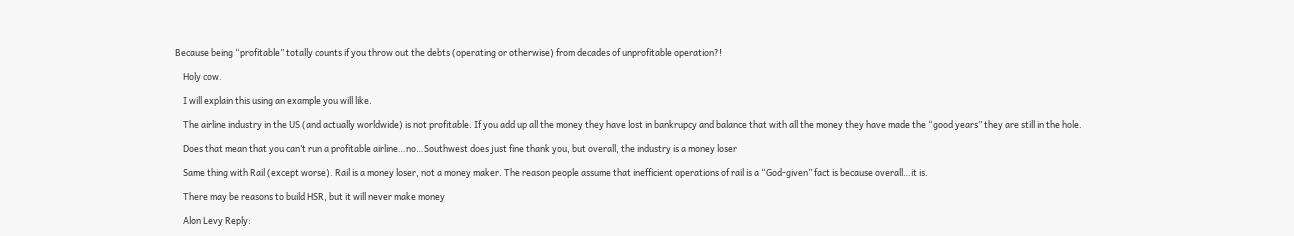Because being “profitable” totally counts if you throw out the debts (operating or otherwise) from decades of unprofitable operation?!

    Holy cow.

    I will explain this using an example you will like.

    The airline industry in the US (and actually worldwide) is not profitable. If you add up all the money they have lost in bankrupcy and balance that with all the money they have made the “good years” they are still in the hole.

    Does that mean that you can’t run a profitable airline…no…Southwest does just fine thank you, but overall, the industry is a money loser

    Same thing with Rail (except worse). Rail is a money loser, not a money maker. The reason people assume that inefficient operations of rail is a “God-given” fact is because overall…it is.

    There may be reasons to build HSR, but it will never make money

    Alon Levy Reply: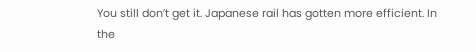You still don’t get it. Japanese rail has gotten more efficient. In the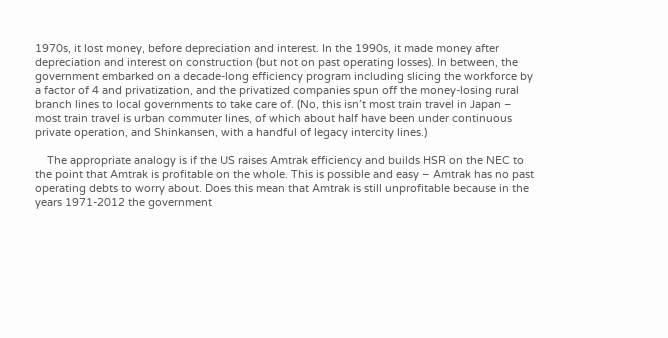1970s, it lost money, before depreciation and interest. In the 1990s, it made money after depreciation and interest on construction (but not on past operating losses). In between, the government embarked on a decade-long efficiency program including slicing the workforce by a factor of 4 and privatization, and the privatized companies spun off the money-losing rural branch lines to local governments to take care of. (No, this isn’t most train travel in Japan – most train travel is urban commuter lines, of which about half have been under continuous private operation, and Shinkansen, with a handful of legacy intercity lines.)

    The appropriate analogy is if the US raises Amtrak efficiency and builds HSR on the NEC to the point that Amtrak is profitable on the whole. This is possible and easy – Amtrak has no past operating debts to worry about. Does this mean that Amtrak is still unprofitable because in the years 1971-2012 the government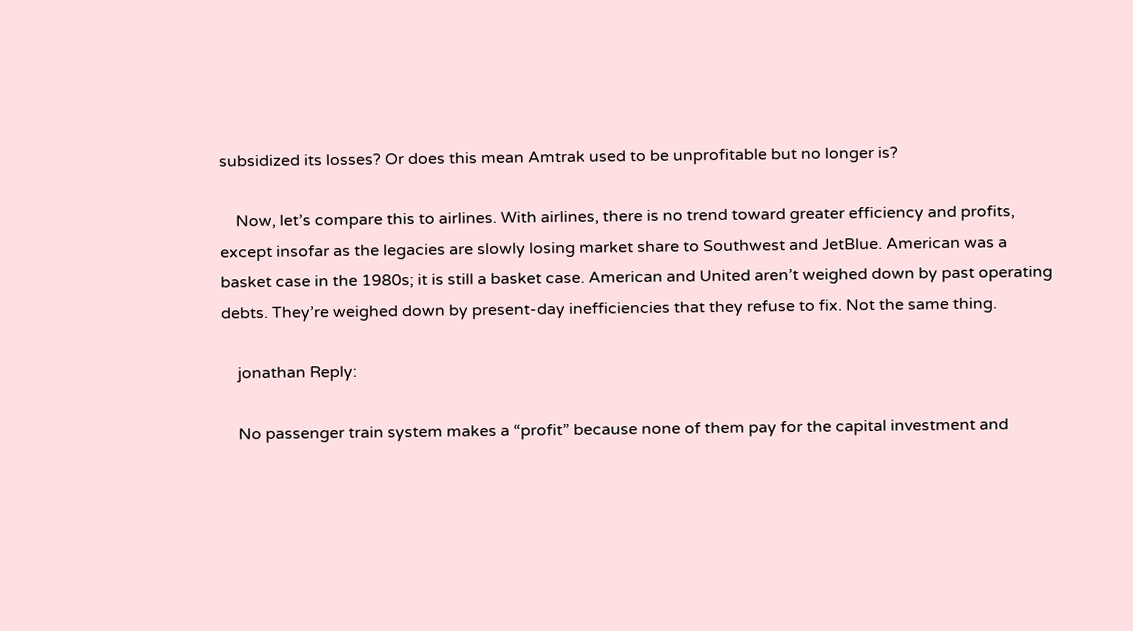subsidized its losses? Or does this mean Amtrak used to be unprofitable but no longer is?

    Now, let’s compare this to airlines. With airlines, there is no trend toward greater efficiency and profits, except insofar as the legacies are slowly losing market share to Southwest and JetBlue. American was a basket case in the 1980s; it is still a basket case. American and United aren’t weighed down by past operating debts. They’re weighed down by present-day inefficiencies that they refuse to fix. Not the same thing.

    jonathan Reply:

    No passenger train system makes a “profit” because none of them pay for the capital investment and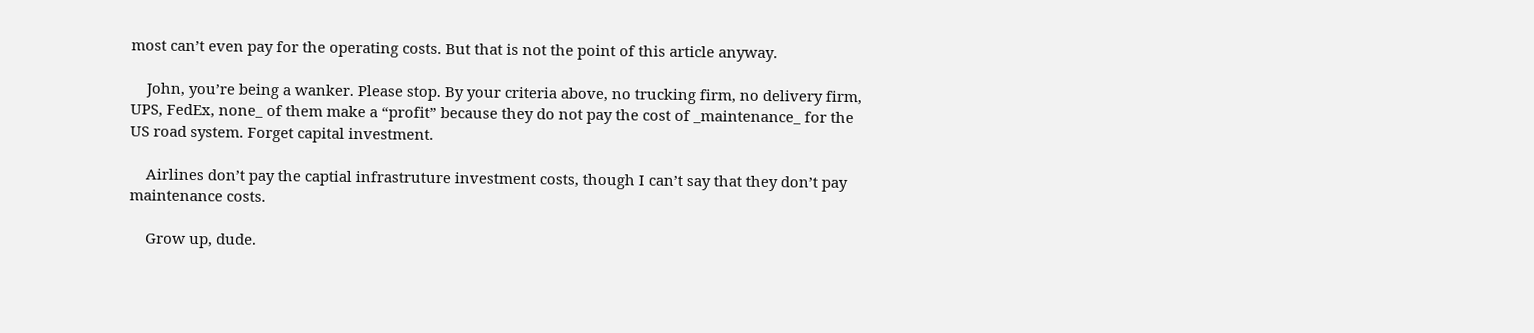most can’t even pay for the operating costs. But that is not the point of this article anyway.

    John, you’re being a wanker. Please stop. By your criteria above, no trucking firm, no delivery firm, UPS, FedEx, none_ of them make a “profit” because they do not pay the cost of _maintenance_ for the US road system. Forget capital investment.

    Airlines don’t pay the captial infrastruture investment costs, though I can’t say that they don’t pay maintenance costs.

    Grow up, dude.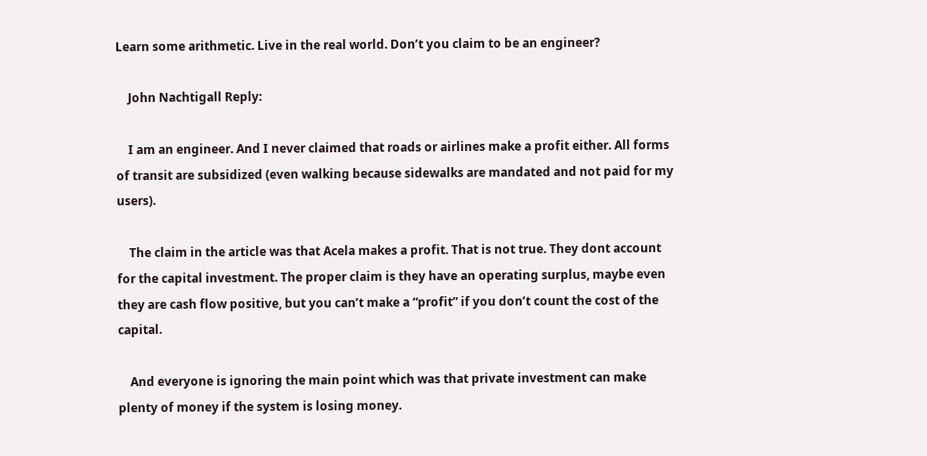Learn some arithmetic. Live in the real world. Don’t you claim to be an engineer?

    John Nachtigall Reply:

    I am an engineer. And I never claimed that roads or airlines make a profit either. All forms of transit are subsidized (even walking because sidewalks are mandated and not paid for my users).

    The claim in the article was that Acela makes a profit. That is not true. They dont account for the capital investment. The proper claim is they have an operating surplus, maybe even they are cash flow positive, but you can’t make a “profit” if you don’t count the cost of the capital.

    And everyone is ignoring the main point which was that private investment can make plenty of money if the system is losing money.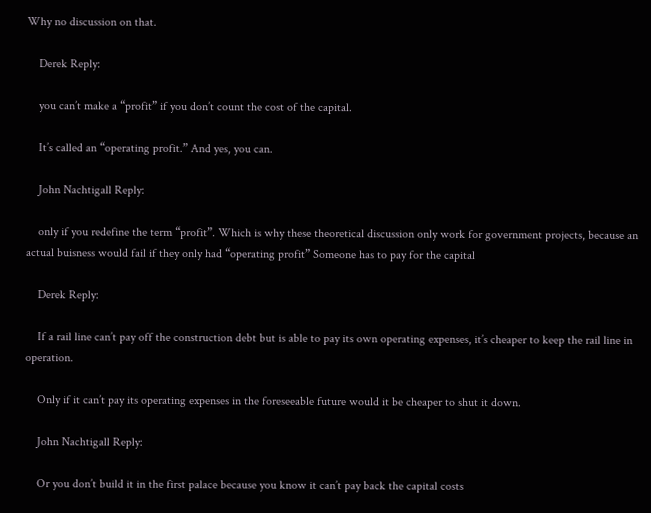Why no discussion on that.

    Derek Reply:

    you can’t make a “profit” if you don’t count the cost of the capital.

    It’s called an “operating profit.” And yes, you can.

    John Nachtigall Reply:

    only if you redefine the term “profit”. Which is why these theoretical discussion only work for government projects, because an actual buisness would fail if they only had “operating profit” Someone has to pay for the capital

    Derek Reply:

    If a rail line can’t pay off the construction debt but is able to pay its own operating expenses, it’s cheaper to keep the rail line in operation.

    Only if it can’t pay its operating expenses in the foreseeable future would it be cheaper to shut it down.

    John Nachtigall Reply:

    Or you don’t build it in the first palace because you know it can’t pay back the capital costs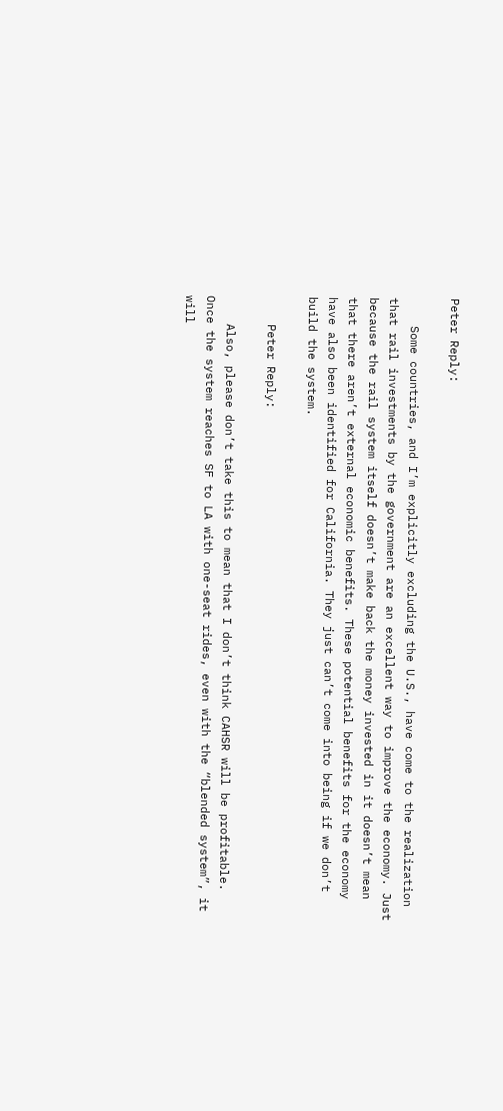Peter Reply:

    Some countries, and I’m explicitly excluding the U.S., have come to the realization that rail investments by the government are an excellent way to improve the economy. Just because the rail system itself doesn’t make back the money invested in it doesn’t mean that there aren’t external economic benefits. These potential benefits for the economy have also been identified for California. They just can’t come into being if we don’t build the system.

    Peter Reply:

    Also, please don’t take this to mean that I don’t think CAHSR will be profitable. Once the system reaches SF to LA with one-seat rides, even with the “blended system”, it will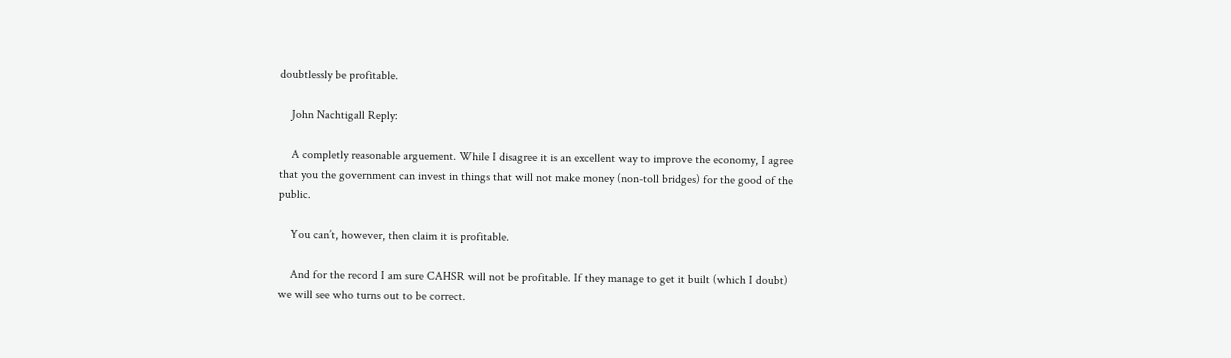doubtlessly be profitable.

    John Nachtigall Reply:

    A completly reasonable arguement. While I disagree it is an excellent way to improve the economy, I agree that you the government can invest in things that will not make money (non-toll bridges) for the good of the public.

    You can’t, however, then claim it is profitable.

    And for the record I am sure CAHSR will not be profitable. If they manage to get it built (which I doubt) we will see who turns out to be correct.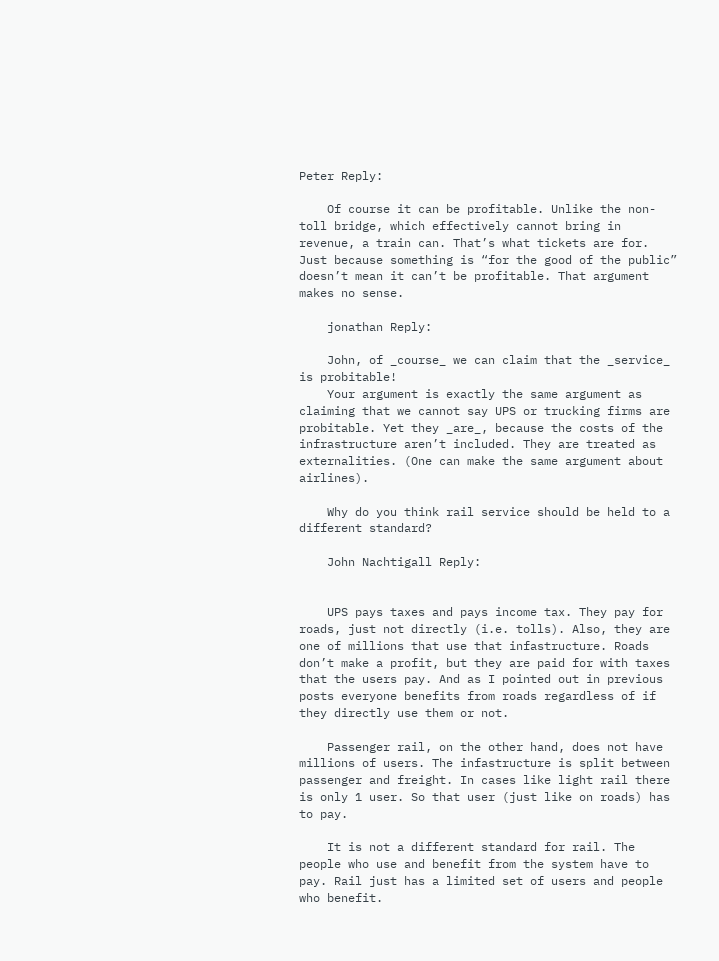Peter Reply:

    Of course it can be profitable. Unlike the non-toll bridge, which effectively cannot bring in revenue, a train can. That’s what tickets are for. Just because something is “for the good of the public” doesn’t mean it can’t be profitable. That argument makes no sense.

    jonathan Reply:

    John, of _course_ we can claim that the _service_ is probitable!
    Your argument is exactly the same argument as claiming that we cannot say UPS or trucking firms are probitable. Yet they _are_, because the costs of the infrastructure aren’t included. They are treated as externalities. (One can make the same argument about airlines).

    Why do you think rail service should be held to a different standard?

    John Nachtigall Reply:


    UPS pays taxes and pays income tax. They pay for roads, just not directly (i.e. tolls). Also, they are one of millions that use that infastructure. Roads don’t make a profit, but they are paid for with taxes that the users pay. And as I pointed out in previous posts everyone benefits from roads regardless of if they directly use them or not.

    Passenger rail, on the other hand, does not have millions of users. The infastructure is split between passenger and freight. In cases like light rail there is only 1 user. So that user (just like on roads) has to pay.

    It is not a different standard for rail. The people who use and benefit from the system have to pay. Rail just has a limited set of users and people who benefit.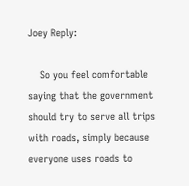Joey Reply:

    So you feel comfortable saying that the government should try to serve all trips with roads, simply because everyone uses roads to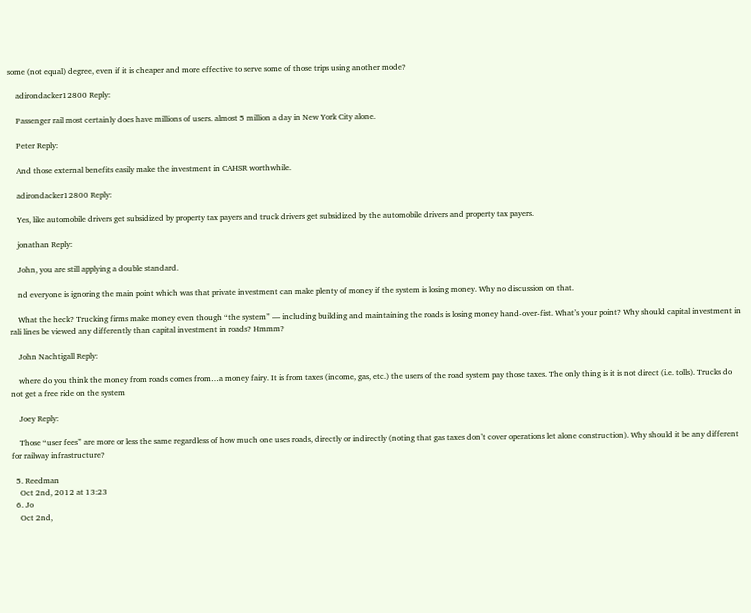some (not equal) degree, even if it is cheaper and more effective to serve some of those trips using another mode?

    adirondacker12800 Reply:

    Passenger rail most certainly does have millions of users. almost 5 million a day in New York City alone.

    Peter Reply:

    And those external benefits easily make the investment in CAHSR worthwhile.

    adirondacker12800 Reply:

    Yes, like automobile drivers get subsidized by property tax payers and truck drivers get subsidized by the automobile drivers and property tax payers.

    jonathan Reply:

    John, you are still applying a double standard.

    nd everyone is ignoring the main point which was that private investment can make plenty of money if the system is losing money. Why no discussion on that.

    What the heck? Trucking firms make money even though “the system” — including building and maintaining the roads is losing money hand-over-fist. What’s your point? Why should capital investment in rali lines be viewed any differently than capital investment in roads? Hmmm?

    John Nachtigall Reply:

    where do you think the money from roads comes from…a money fairy. It is from taxes (income, gas, etc.) the users of the road system pay those taxes. The only thing is it is not direct (i.e. tolls). Trucks do not get a free ride on the system

    Joey Reply:

    Those “user fees” are more or less the same regardless of how much one uses roads, directly or indirectly (noting that gas taxes don’t cover operations let alone construction). Why should it be any different for railway infrastructure?

  5. Reedman
    Oct 2nd, 2012 at 13:23
  6. Jo
    Oct 2nd,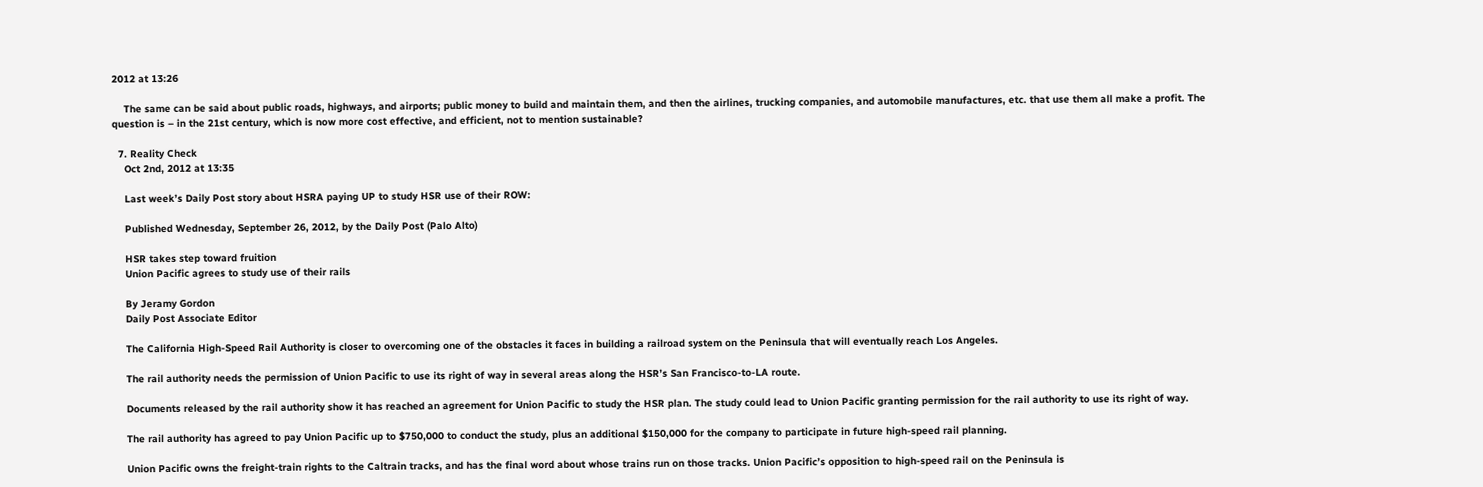2012 at 13:26

    The same can be said about public roads, highways, and airports; public money to build and maintain them, and then the airlines, trucking companies, and automobile manufactures, etc. that use them all make a profit. The question is – in the 21st century, which is now more cost effective, and efficient, not to mention sustainable?

  7. Reality Check
    Oct 2nd, 2012 at 13:35

    Last week’s Daily Post story about HSRA paying UP to study HSR use of their ROW:

    Published Wednesday, September 26, 2012, by the Daily Post (Palo Alto)

    HSR takes step toward fruition
    Union Pacific agrees to study use of their rails

    By Jeramy Gordon
    Daily Post Associate Editor

    The California High-Speed Rail Authority is closer to overcoming one of the obstacles it faces in building a railroad system on the Peninsula that will eventually reach Los Angeles.

    The rail authority needs the permission of Union Pacific to use its right of way in several areas along the HSR’s San Francisco-to-LA route.

    Documents released by the rail authority show it has reached an agreement for Union Pacific to study the HSR plan. The study could lead to Union Pacific granting permission for the rail authority to use its right of way.

    The rail authority has agreed to pay Union Pacific up to $750,000 to conduct the study, plus an additional $150,000 for the company to participate in future high-speed rail planning.

    Union Pacific owns the freight-train rights to the Caltrain tracks, and has the final word about whose trains run on those tracks. Union Pacific’s opposition to high-speed rail on the Peninsula is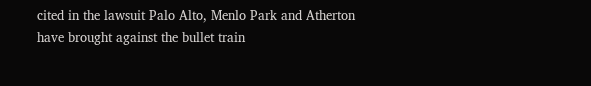cited in the lawsuit Palo Alto, Menlo Park and Atherton have brought against the bullet train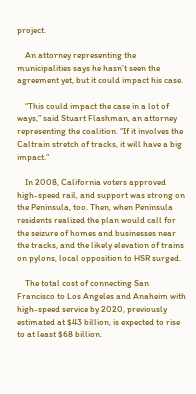project.

    An attorney representing the municipalities says he hasn’t seen the agreement yet, but it could impact his case.

    “This could impact the case in a lot of ways,” said Stuart Flashman, an attorney representing the coalition. “If it involves the Caltrain stretch of tracks, it will have a big impact.”

    In 2008, California voters approved high-speed rail, and support was strong on the Peninsula, too. Then, when Peninsula residents realized the plan would call for the seizure of homes and businesses near the tracks, and the likely elevation of trains on pylons, local opposition to HSR surged.

    The total cost of connecting San Francisco to Los Angeles and Anaheim with high-speed service by 2020, previously estimated at $43 billion, is expected to rise to at least $68 billion.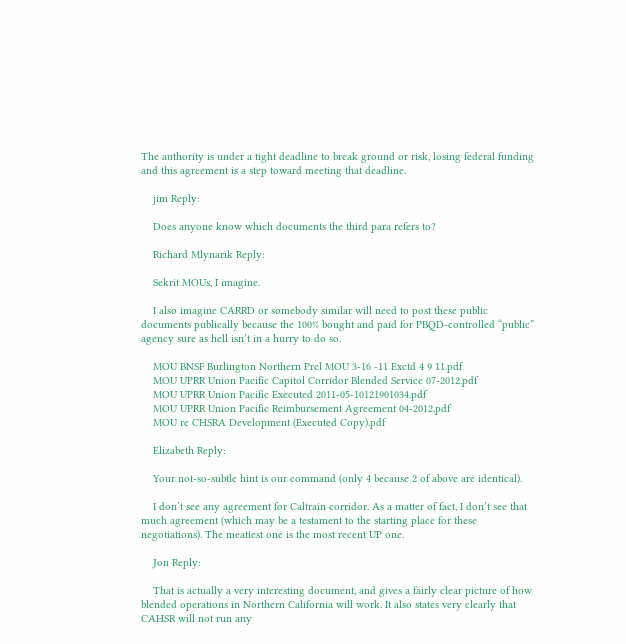The authority is under a tight deadline to break ground or risk, losing federal funding and this agreement is a step toward meeting that deadline.

    jim Reply:

    Does anyone know which documents the third para refers to?

    Richard Mlynarik Reply:

    Sekrit MOUs, I imagine.

    I also imagine CARRD or somebody similar will need to post these public documents publically because the 100% bought and paid for PBQD-controlled “public” agency sure as hell isn’t in a hurry to do so.

    MOU BNSF Burlington Northern Prel MOU 3-16 -11 Exctd 4 9 11.pdf
    MOU UPRR Union Pacific Capitol Corridor Blended Service 07-2012.pdf
    MOU UPRR Union Pacific Executed 2011-05-10121901034.pdf
    MOU UPRR Union Pacific Reimbursement Agreement 04-2012.pdf
    MOU re CHSRA Development (Executed Copy).pdf

    Elizabeth Reply:

    Your not-so-subtle hint is our command (only 4 because 2 of above are identical).

    I don’t see any agreement for Caltrain corridor. As a matter of fact, I don’t see that much agreement (which may be a testament to the starting place for these negotiations). The meatiest one is the most recent UP one.

    Jon Reply:

    That is actually a very interesting document, and gives a fairly clear picture of how blended operations in Northern California will work. It also states very clearly that CAHSR will not run any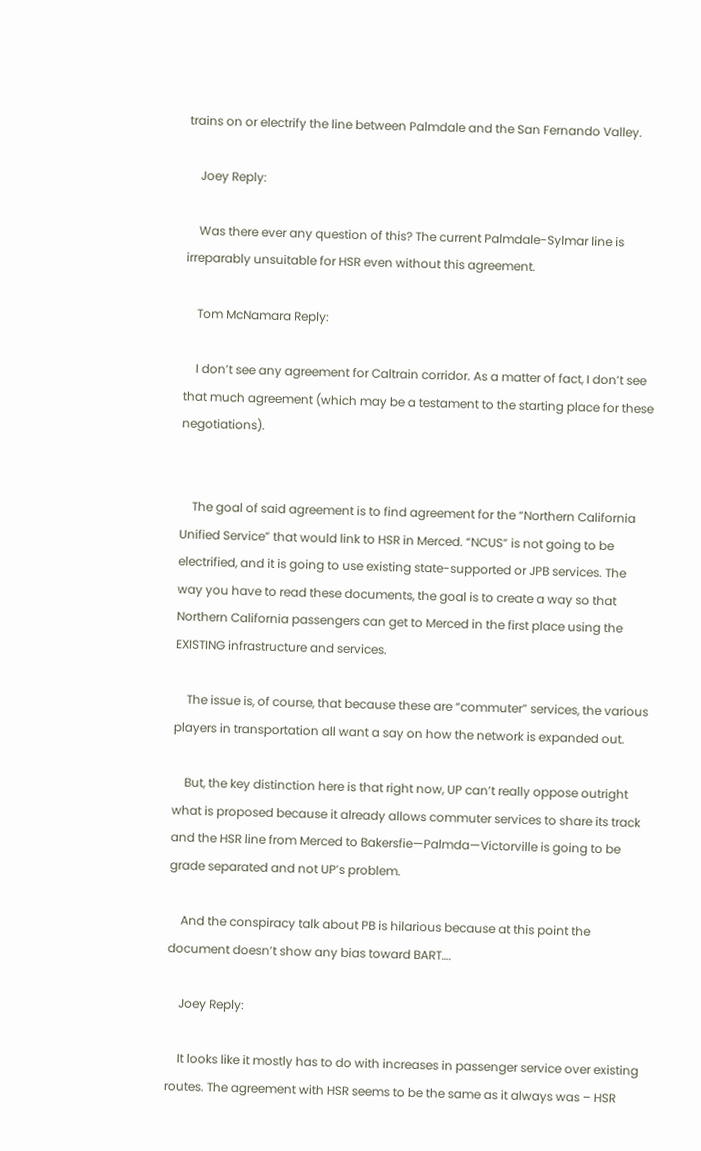trains on or electrify the line between Palmdale and the San Fernando Valley.

    Joey Reply:

    Was there ever any question of this? The current Palmdale-Sylmar line is irreparably unsuitable for HSR even without this agreement.

    Tom McNamara Reply:

    I don’t see any agreement for Caltrain corridor. As a matter of fact, I don’t see that much agreement (which may be a testament to the starting place for these negotiations).


    The goal of said agreement is to find agreement for the “Northern California Unified Service” that would link to HSR in Merced. “NCUS” is not going to be electrified, and it is going to use existing state-supported or JPB services. The way you have to read these documents, the goal is to create a way so that Northern California passengers can get to Merced in the first place using the EXISTING infrastructure and services.

    The issue is, of course, that because these are “commuter” services, the various players in transportation all want a say on how the network is expanded out.

    But, the key distinction here is that right now, UP can’t really oppose outright what is proposed because it already allows commuter services to share its track and the HSR line from Merced to Bakersfie—Palmda—Victorville is going to be grade separated and not UP’s problem.

    And the conspiracy talk about PB is hilarious because at this point the document doesn’t show any bias toward BART….

    Joey Reply:

    It looks like it mostly has to do with increases in passenger service over existing routes. The agreement with HSR seems to be the same as it always was – HSR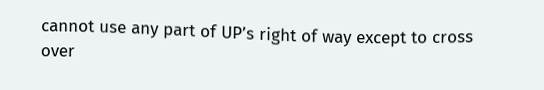cannot use any part of UP’s right of way except to cross over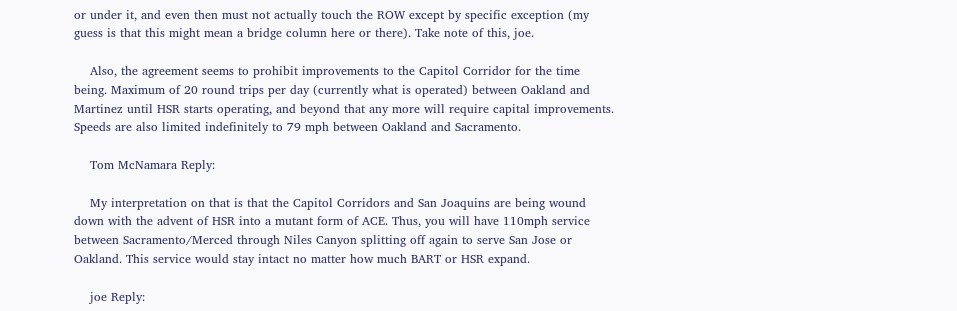or under it, and even then must not actually touch the ROW except by specific exception (my guess is that this might mean a bridge column here or there). Take note of this, joe.

    Also, the agreement seems to prohibit improvements to the Capitol Corridor for the time being. Maximum of 20 round trips per day (currently what is operated) between Oakland and Martinez until HSR starts operating, and beyond that any more will require capital improvements. Speeds are also limited indefinitely to 79 mph between Oakland and Sacramento.

    Tom McNamara Reply:

    My interpretation on that is that the Capitol Corridors and San Joaquins are being wound down with the advent of HSR into a mutant form of ACE. Thus, you will have 110mph service between Sacramento/Merced through Niles Canyon splitting off again to serve San Jose or Oakland. This service would stay intact no matter how much BART or HSR expand.

    joe Reply: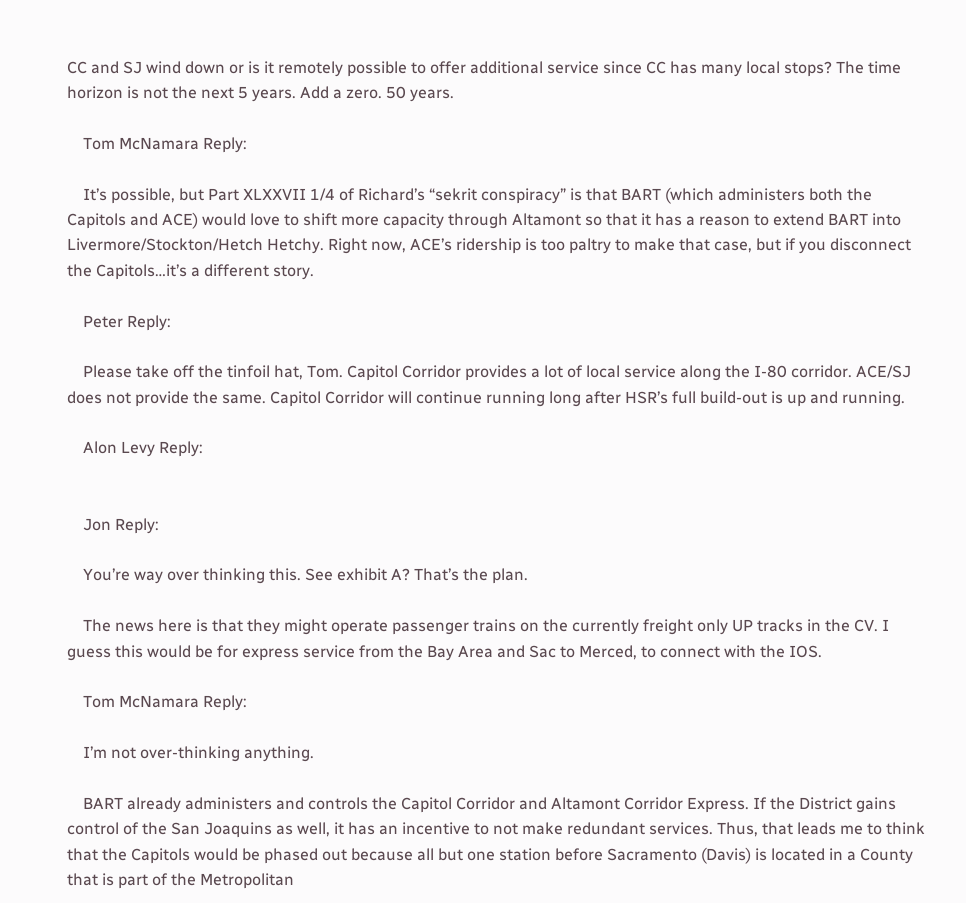CC and SJ wind down or is it remotely possible to offer additional service since CC has many local stops? The time horizon is not the next 5 years. Add a zero. 50 years.

    Tom McNamara Reply:

    It’s possible, but Part XLXXVII 1/4 of Richard’s “sekrit conspiracy” is that BART (which administers both the Capitols and ACE) would love to shift more capacity through Altamont so that it has a reason to extend BART into Livermore/Stockton/Hetch Hetchy. Right now, ACE’s ridership is too paltry to make that case, but if you disconnect the Capitols…it’s a different story.

    Peter Reply:

    Please take off the tinfoil hat, Tom. Capitol Corridor provides a lot of local service along the I-80 corridor. ACE/SJ does not provide the same. Capitol Corridor will continue running long after HSR’s full build-out is up and running.

    Alon Levy Reply:


    Jon Reply:

    You’re way over thinking this. See exhibit A? That’s the plan.

    The news here is that they might operate passenger trains on the currently freight only UP tracks in the CV. I guess this would be for express service from the Bay Area and Sac to Merced, to connect with the IOS.

    Tom McNamara Reply:

    I’m not over-thinking anything.

    BART already administers and controls the Capitol Corridor and Altamont Corridor Express. If the District gains control of the San Joaquins as well, it has an incentive to not make redundant services. Thus, that leads me to think that the Capitols would be phased out because all but one station before Sacramento (Davis) is located in a County that is part of the Metropolitan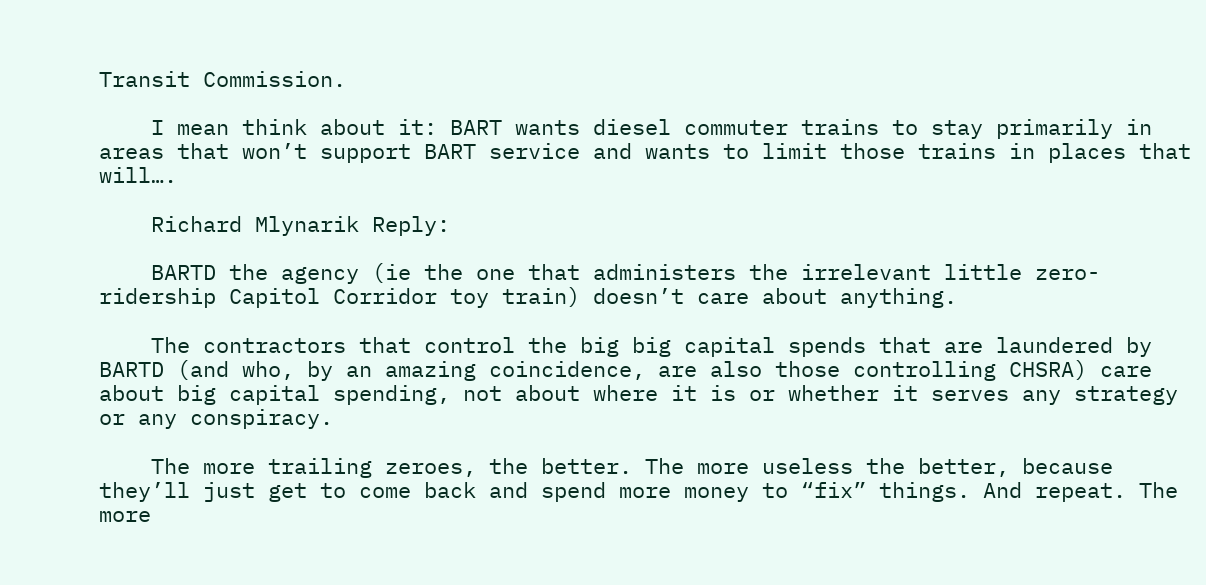Transit Commission.

    I mean think about it: BART wants diesel commuter trains to stay primarily in areas that won’t support BART service and wants to limit those trains in places that will….

    Richard Mlynarik Reply:

    BARTD the agency (ie the one that administers the irrelevant little zero-ridership Capitol Corridor toy train) doesn’t care about anything.

    The contractors that control the big big capital spends that are laundered by BARTD (and who, by an amazing coincidence, are also those controlling CHSRA) care about big capital spending, not about where it is or whether it serves any strategy or any conspiracy.

    The more trailing zeroes, the better. The more useless the better, because they’ll just get to come back and spend more money to “fix” things. And repeat. The more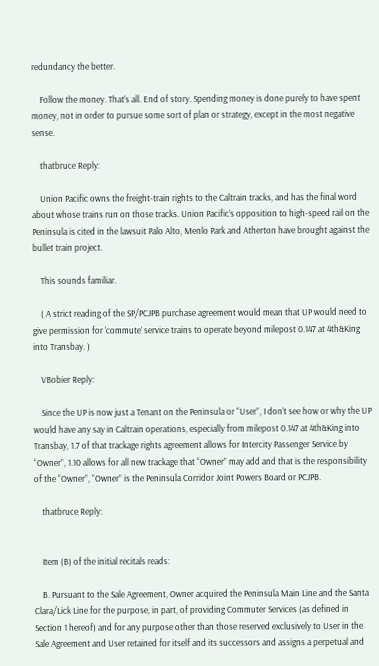redundancy the better.

    Follow the money. That’s all. End of story. Spending money is done purely to have spent money, not in order to pursue some sort of plan or strategy, except in the most negative sense.

    thatbruce Reply:

    Union Pacific owns the freight-train rights to the Caltrain tracks, and has the final word about whose trains run on those tracks. Union Pacific’s opposition to high-speed rail on the Peninsula is cited in the lawsuit Palo Alto, Menlo Park and Atherton have brought against the bullet train project.

    This sounds familiar.

    ( A strict reading of the SP/PCJPB purchase agreement would mean that UP would need to give permission for ‘commute’ service trains to operate beyond milepost 0.147 at 4th&King into Transbay. )

    VBobier Reply:

    Since the UP is now just a Tenant on the Peninsula or “User”, I don’t see how or why the UP would have any say in Caltrain operations, especially from milepost 0.147 at 4th&King into Transbay, 1.7 of that trackage rights agreement allows for Intercity Passenger Service by “Owner”, 1.10 allows for all new trackage that “Owner” may add and that is the responsibility of the “Owner”, “Owner” is the Peninsula Corridor Joint Powers Board or PCJPB.

    thatbruce Reply:


    Item (B) of the initial recitals reads:

    B. Pursuant to the Sale Agreement, Owner acquired the Peninsula Main Line and the Santa Clara/Lick Line for the purpose, in part, of providing Commuter Services (as defined in Section 1 hereof) and for any purpose other than those reserved exclusively to User in the Sale Agreement and User retained for itself and its successors and assigns a perpetual and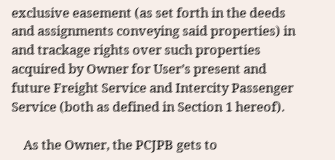exclusive easement (as set forth in the deeds and assignments conveying said properties) in and trackage rights over such properties acquired by Owner for User’s present and future Freight Service and Intercity Passenger Service (both as defined in Section 1 hereof).

    As the Owner, the PCJPB gets to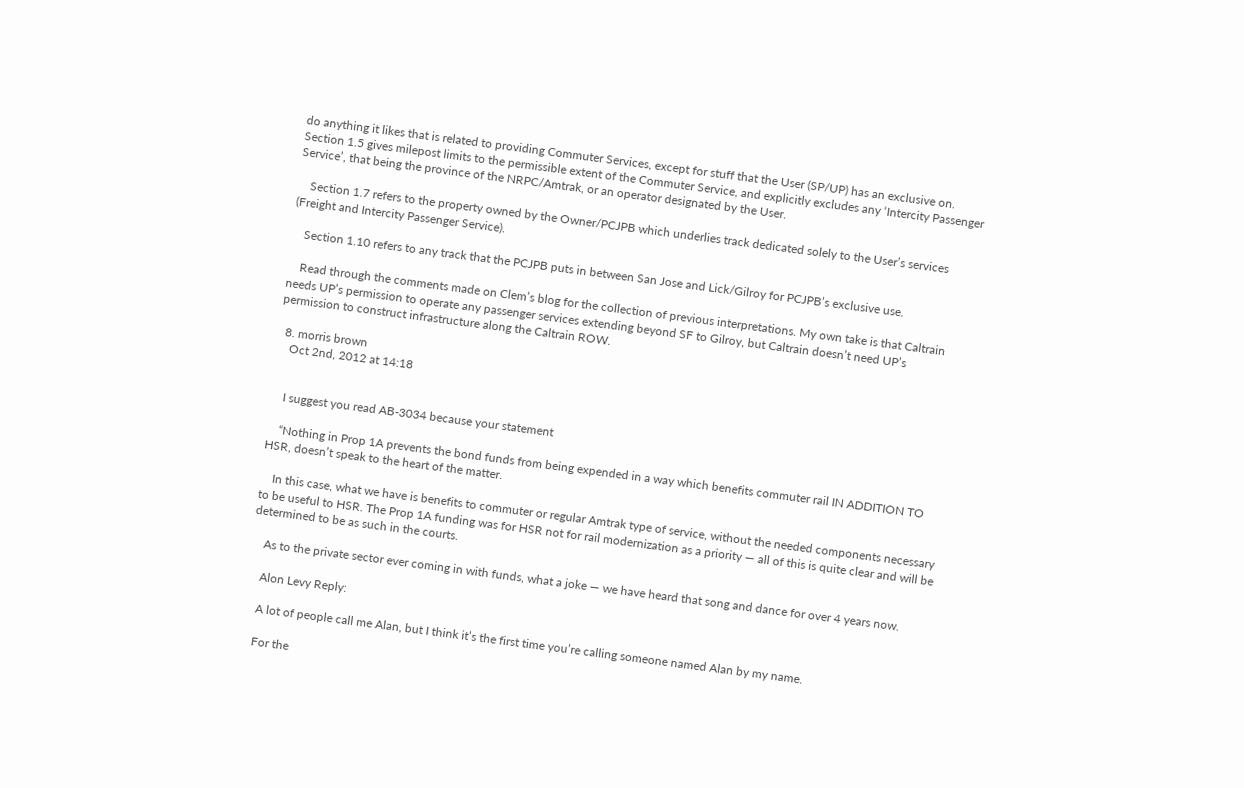do anything it likes that is related to providing Commuter Services, except for stuff that the User (SP/UP) has an exclusive on. Section 1.5 gives milepost limits to the permissible extent of the Commuter Service, and explicitly excludes any ‘Intercity Passenger Service’, that being the province of the NRPC/Amtrak, or an operator designated by the User.

    Section 1.7 refers to the property owned by the Owner/PCJPB which underlies track dedicated solely to the User’s services (Freight and Intercity Passenger Service).

    Section 1.10 refers to any track that the PCJPB puts in between San Jose and Lick/Gilroy for PCJPB’s exclusive use.

    Read through the comments made on Clem’s blog for the collection of previous interpretations. My own take is that Caltrain needs UP’s permission to operate any passenger services extending beyond SF to Gilroy, but Caltrain doesn’t need UP’s permission to construct infrastructure along the Caltrain ROW.

  8. morris brown
    Oct 2nd, 2012 at 14:18


    I suggest you read AB-3034 because your statement

    “Nothing in Prop 1A prevents the bond funds from being expended in a way which benefits commuter rail IN ADDITION TO HSR, doesn’t speak to the heart of the matter.

    In this case, what we have is benefits to commuter or regular Amtrak type of service, without the needed components necessary to be useful to HSR. The Prop 1A funding was for HSR not for rail modernization as a priority — all of this is quite clear and will be determined to be as such in the courts.

    As to the private sector ever coming in with funds, what a joke — we have heard that song and dance for over 4 years now.

    Alon Levy Reply:

    A lot of people call me Alan, but I think it’s the first time you’re calling someone named Alan by my name.

    For the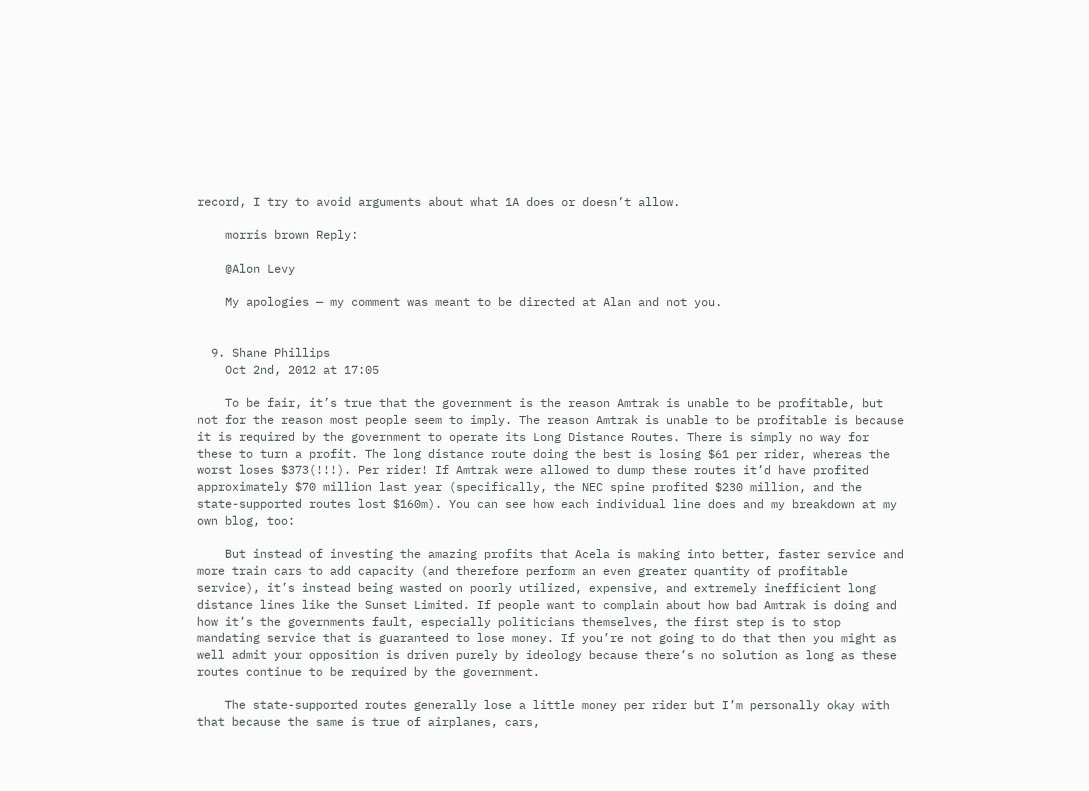record, I try to avoid arguments about what 1A does or doesn’t allow.

    morris brown Reply:

    @Alon Levy

    My apologies — my comment was meant to be directed at Alan and not you.


  9. Shane Phillips
    Oct 2nd, 2012 at 17:05

    To be fair, it’s true that the government is the reason Amtrak is unable to be profitable, but not for the reason most people seem to imply. The reason Amtrak is unable to be profitable is because it is required by the government to operate its Long Distance Routes. There is simply no way for these to turn a profit. The long distance route doing the best is losing $61 per rider, whereas the worst loses $373(!!!). Per rider! If Amtrak were allowed to dump these routes it’d have profited approximately $70 million last year (specifically, the NEC spine profited $230 million, and the state-supported routes lost $160m). You can see how each individual line does and my breakdown at my own blog, too:

    But instead of investing the amazing profits that Acela is making into better, faster service and more train cars to add capacity (and therefore perform an even greater quantity of profitable service), it’s instead being wasted on poorly utilized, expensive, and extremely inefficient long distance lines like the Sunset Limited. If people want to complain about how bad Amtrak is doing and how it’s the governments fault, especially politicians themselves, the first step is to stop mandating service that is guaranteed to lose money. If you’re not going to do that then you might as well admit your opposition is driven purely by ideology because there’s no solution as long as these routes continue to be required by the government.

    The state-supported routes generally lose a little money per rider but I’m personally okay with that because the same is true of airplanes, cars,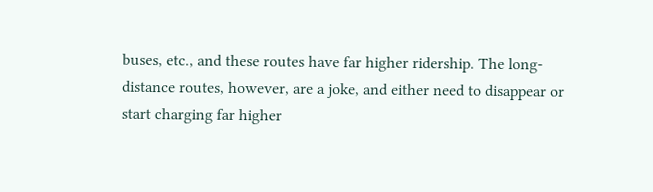buses, etc., and these routes have far higher ridership. The long-distance routes, however, are a joke, and either need to disappear or start charging far higher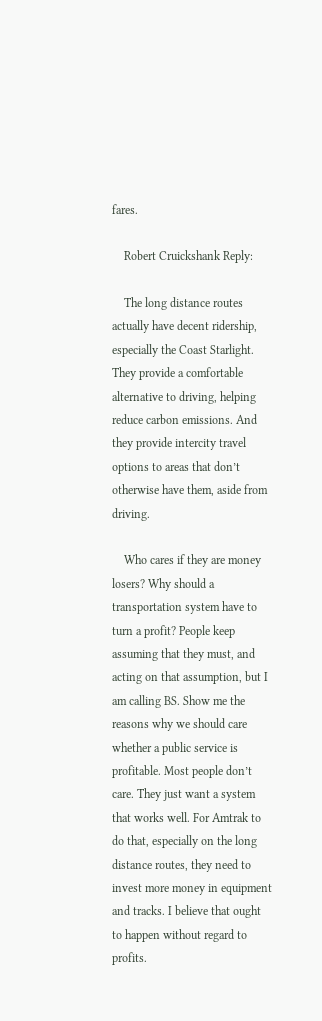fares.

    Robert Cruickshank Reply:

    The long distance routes actually have decent ridership, especially the Coast Starlight. They provide a comfortable alternative to driving, helping reduce carbon emissions. And they provide intercity travel options to areas that don’t otherwise have them, aside from driving.

    Who cares if they are money losers? Why should a transportation system have to turn a profit? People keep assuming that they must, and acting on that assumption, but I am calling BS. Show me the reasons why we should care whether a public service is profitable. Most people don’t care. They just want a system that works well. For Amtrak to do that, especially on the long distance routes, they need to invest more money in equipment and tracks. I believe that ought to happen without regard to profits.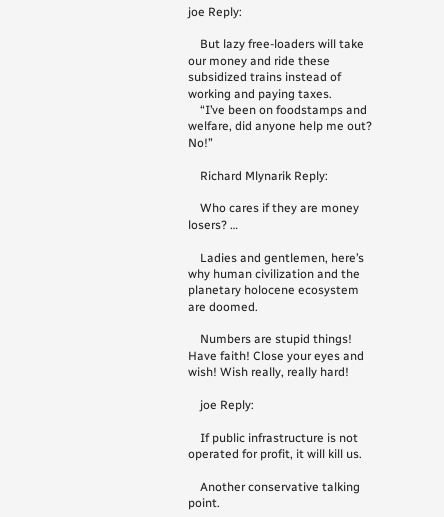joe Reply:

    But lazy free-loaders will take our money and ride these subsidized trains instead of working and paying taxes.
    “I’ve been on foodstamps and welfare, did anyone help me out? No!”

    Richard Mlynarik Reply:

    Who cares if they are money losers? …

    Ladies and gentlemen, here’s why human civilization and the planetary holocene ecosystem are doomed.

    Numbers are stupid things! Have faith! Close your eyes and wish! Wish really, really hard!

    joe Reply:

    If public infrastructure is not operated for profit, it will kill us.

    Another conservative talking point.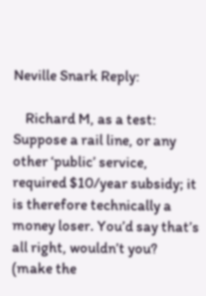Neville Snark Reply:

    Richard M, as a test: Suppose a rail line, or any other ‘public’ service, required $10/year subsidy; it is therefore technically a money loser. You’d say that’s all right, wouldn’t you? (make the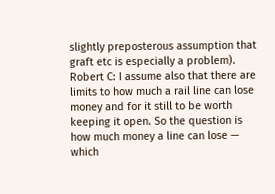slightly preposterous assumption that graft etc is especially a problem). Robert C: I assume also that there are limits to how much a rail line can lose money and for it still to be worth keeping it open. So the question is how much money a line can lose — which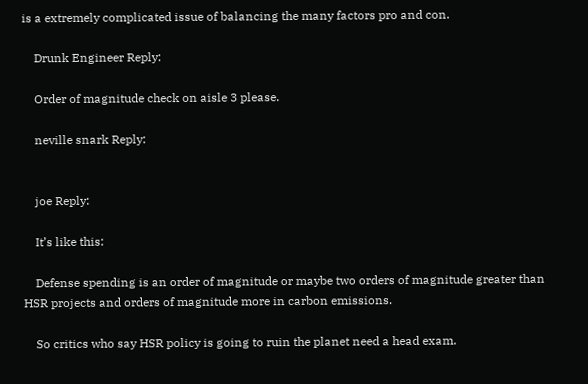is a extremely complicated issue of balancing the many factors pro and con.

    Drunk Engineer Reply:

    Order of magnitude check on aisle 3 please.

    neville snark Reply:


    joe Reply:

    It’s like this:

    Defense spending is an order of magnitude or maybe two orders of magnitude greater than HSR projects and orders of magnitude more in carbon emissions.

    So critics who say HSR policy is going to ruin the planet need a head exam.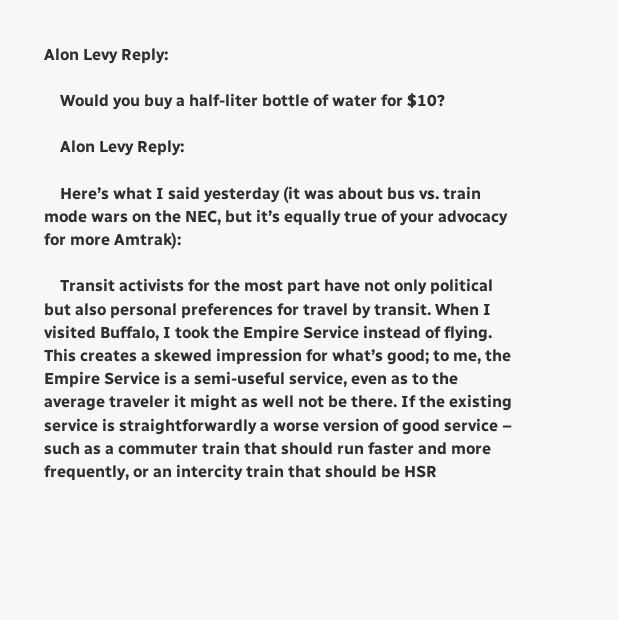Alon Levy Reply:

    Would you buy a half-liter bottle of water for $10?

    Alon Levy Reply:

    Here’s what I said yesterday (it was about bus vs. train mode wars on the NEC, but it’s equally true of your advocacy for more Amtrak):

    Transit activists for the most part have not only political but also personal preferences for travel by transit. When I visited Buffalo, I took the Empire Service instead of flying. This creates a skewed impression for what’s good; to me, the Empire Service is a semi-useful service, even as to the average traveler it might as well not be there. If the existing service is straightforwardly a worse version of good service – such as a commuter train that should run faster and more frequently, or an intercity train that should be HSR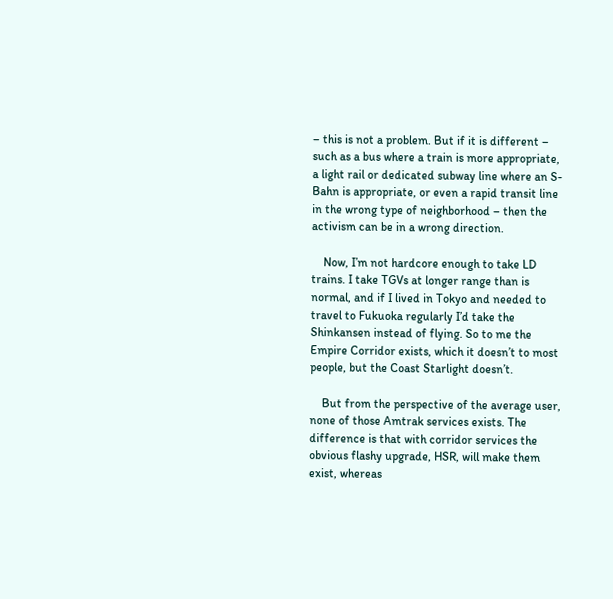– this is not a problem. But if it is different – such as a bus where a train is more appropriate, a light rail or dedicated subway line where an S-Bahn is appropriate, or even a rapid transit line in the wrong type of neighborhood – then the activism can be in a wrong direction.

    Now, I’m not hardcore enough to take LD trains. I take TGVs at longer range than is normal, and if I lived in Tokyo and needed to travel to Fukuoka regularly I’d take the Shinkansen instead of flying. So to me the Empire Corridor exists, which it doesn’t to most people, but the Coast Starlight doesn’t.

    But from the perspective of the average user, none of those Amtrak services exists. The difference is that with corridor services the obvious flashy upgrade, HSR, will make them exist, whereas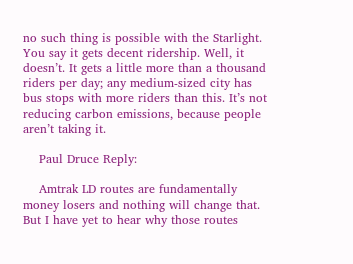no such thing is possible with the Starlight. You say it gets decent ridership. Well, it doesn’t. It gets a little more than a thousand riders per day; any medium-sized city has bus stops with more riders than this. It’s not reducing carbon emissions, because people aren’t taking it.

    Paul Druce Reply:

    Amtrak LD routes are fundamentally money losers and nothing will change that. But I have yet to hear why those routes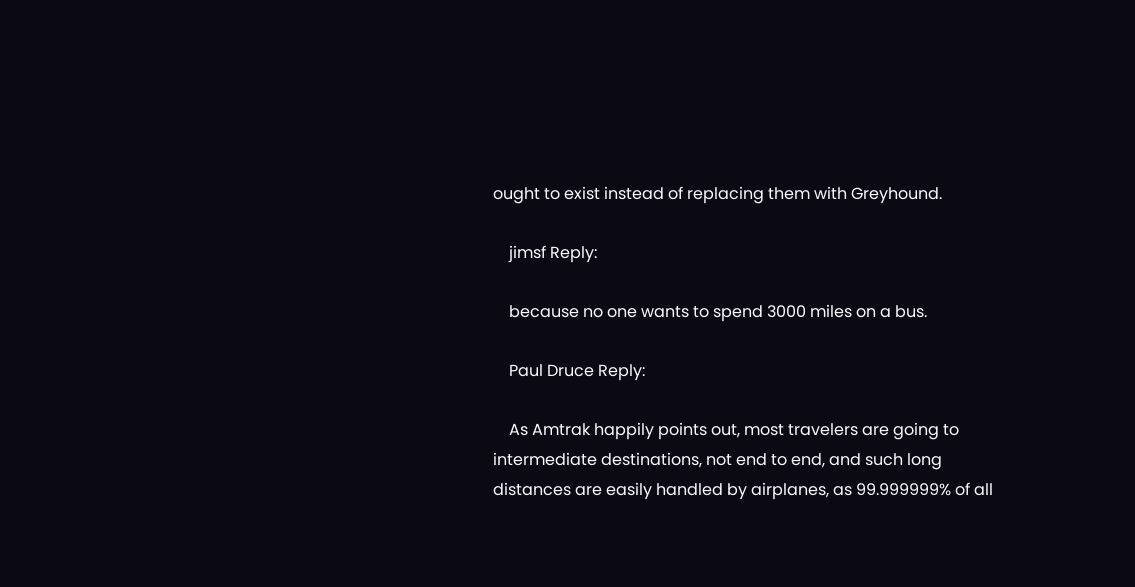ought to exist instead of replacing them with Greyhound.

    jimsf Reply:

    because no one wants to spend 3000 miles on a bus.

    Paul Druce Reply:

    As Amtrak happily points out, most travelers are going to intermediate destinations, not end to end, and such long distances are easily handled by airplanes, as 99.999999% of all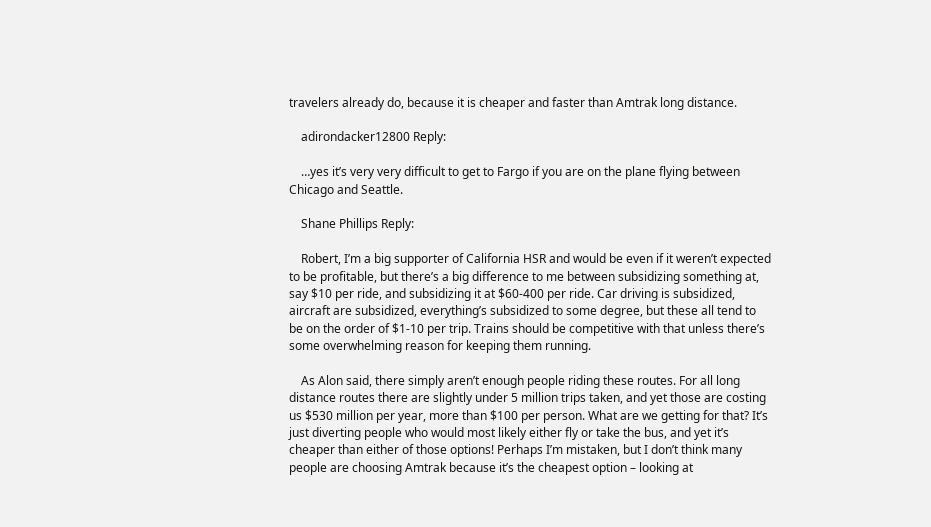travelers already do, because it is cheaper and faster than Amtrak long distance.

    adirondacker12800 Reply:

    …yes it’s very very difficult to get to Fargo if you are on the plane flying between Chicago and Seattle.

    Shane Phillips Reply:

    Robert, I’m a big supporter of California HSR and would be even if it weren’t expected to be profitable, but there’s a big difference to me between subsidizing something at, say $10 per ride, and subsidizing it at $60-400 per ride. Car driving is subsidized, aircraft are subsidized, everything’s subsidized to some degree, but these all tend to be on the order of $1-10 per trip. Trains should be competitive with that unless there’s some overwhelming reason for keeping them running.

    As Alon said, there simply aren’t enough people riding these routes. For all long distance routes there are slightly under 5 million trips taken, and yet those are costing us $530 million per year, more than $100 per person. What are we getting for that? It’s just diverting people who would most likely either fly or take the bus, and yet it’s cheaper than either of those options! Perhaps I’m mistaken, but I don’t think many people are choosing Amtrak because it’s the cheapest option – looking at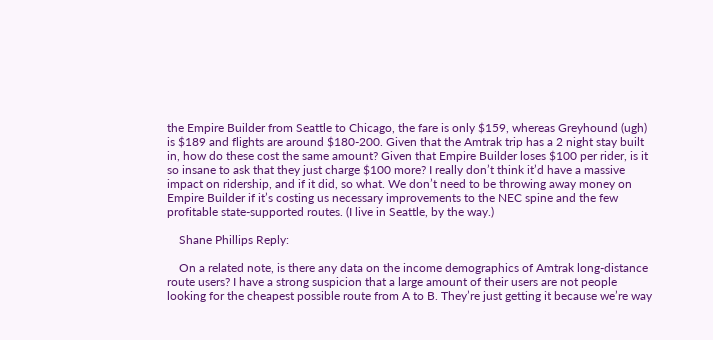the Empire Builder from Seattle to Chicago, the fare is only $159, whereas Greyhound (ugh) is $189 and flights are around $180-200. Given that the Amtrak trip has a 2 night stay built in, how do these cost the same amount? Given that Empire Builder loses $100 per rider, is it so insane to ask that they just charge $100 more? I really don’t think it’d have a massive impact on ridership, and if it did, so what. We don’t need to be throwing away money on Empire Builder if it’s costing us necessary improvements to the NEC spine and the few profitable state-supported routes. (I live in Seattle, by the way.)

    Shane Phillips Reply:

    On a related note, is there any data on the income demographics of Amtrak long-distance route users? I have a strong suspicion that a large amount of their users are not people looking for the cheapest possible route from A to B. They’re just getting it because we’re way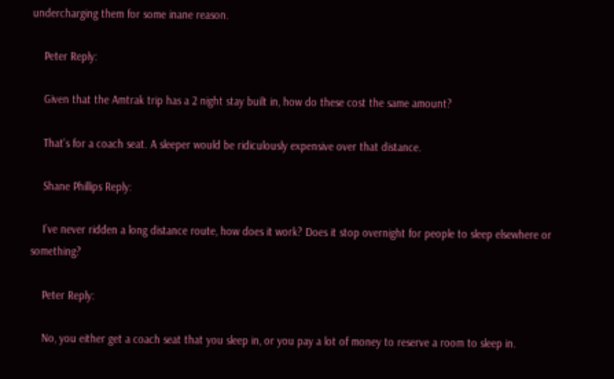undercharging them for some inane reason.

    Peter Reply:

    Given that the Amtrak trip has a 2 night stay built in, how do these cost the same amount?

    That’s for a coach seat. A sleeper would be ridiculously expensive over that distance.

    Shane Phillips Reply:

    I’ve never ridden a long distance route, how does it work? Does it stop overnight for people to sleep elsewhere or something?

    Peter Reply:

    No, you either get a coach seat that you sleep in, or you pay a lot of money to reserve a room to sleep in.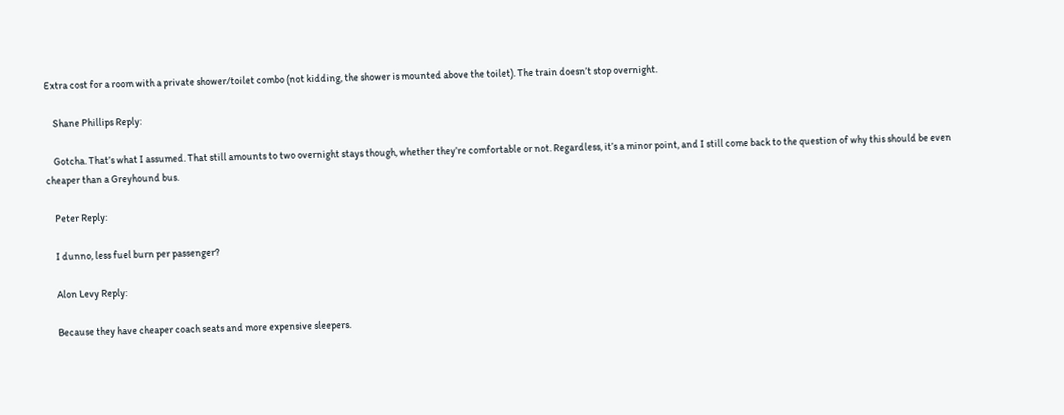Extra cost for a room with a private shower/toilet combo (not kidding, the shower is mounted above the toilet). The train doesn’t stop overnight.

    Shane Phillips Reply:

    Gotcha. That’s what I assumed. That still amounts to two overnight stays though, whether they’re comfortable or not. Regardless, it’s a minor point, and I still come back to the question of why this should be even cheaper than a Greyhound bus.

    Peter Reply:

    I dunno, less fuel burn per passenger?

    Alon Levy Reply:

    Because they have cheaper coach seats and more expensive sleepers.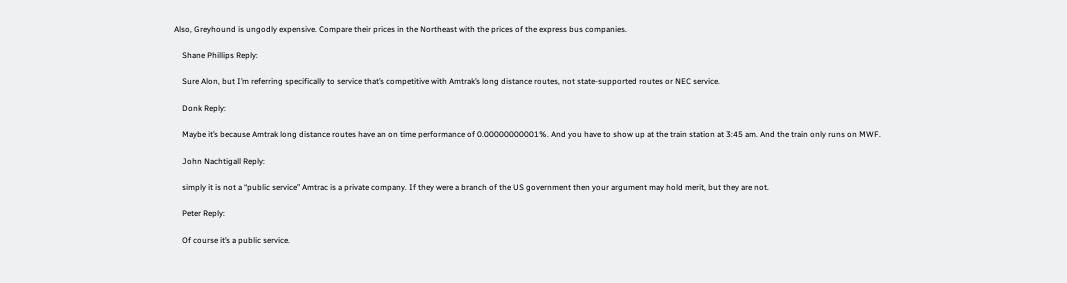Also, Greyhound is ungodly expensive. Compare their prices in the Northeast with the prices of the express bus companies.

    Shane Phillips Reply:

    Sure Alon, but I’m referring specifically to service that’s competitive with Amtrak’s long distance routes, not state-supported routes or NEC service.

    Donk Reply:

    Maybe it’s because Amtrak long distance routes have an on time performance of 0.00000000001%. And you have to show up at the train station at 3:45 am. And the train only runs on MWF.

    John Nachtigall Reply:

    simply it is not a “public service” Amtrac is a private company. If they were a branch of the US government then your argument may hold merit, but they are not.

    Peter Reply:

    Of course it’s a public service.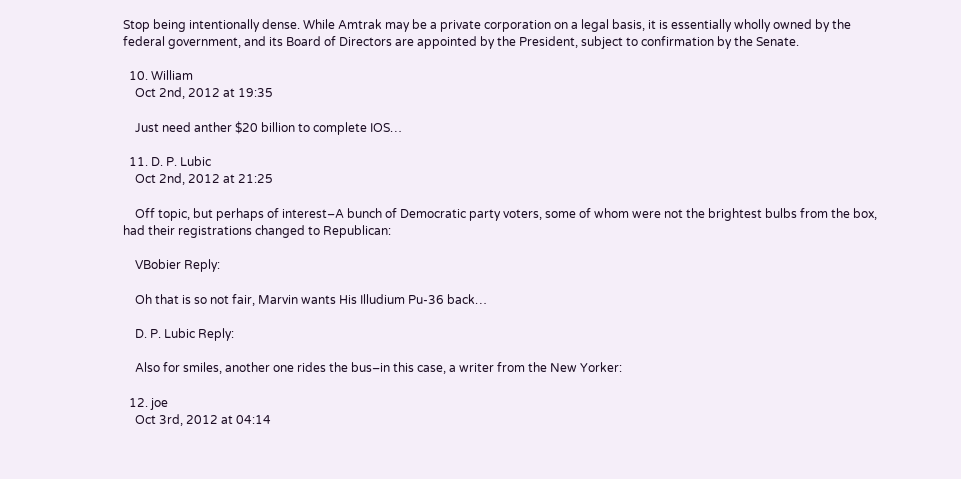Stop being intentionally dense. While Amtrak may be a private corporation on a legal basis, it is essentially wholly owned by the federal government, and its Board of Directors are appointed by the President, subject to confirmation by the Senate.

  10. William
    Oct 2nd, 2012 at 19:35

    Just need anther $20 billion to complete IOS…

  11. D. P. Lubic
    Oct 2nd, 2012 at 21:25

    Off topic, but perhaps of interest–A bunch of Democratic party voters, some of whom were not the brightest bulbs from the box, had their registrations changed to Republican:

    VBobier Reply:

    Oh that is so not fair, Marvin wants His Illudium Pu-36 back…

    D. P. Lubic Reply:

    Also for smiles, another one rides the bus–in this case, a writer from the New Yorker:

  12. joe
    Oct 3rd, 2012 at 04:14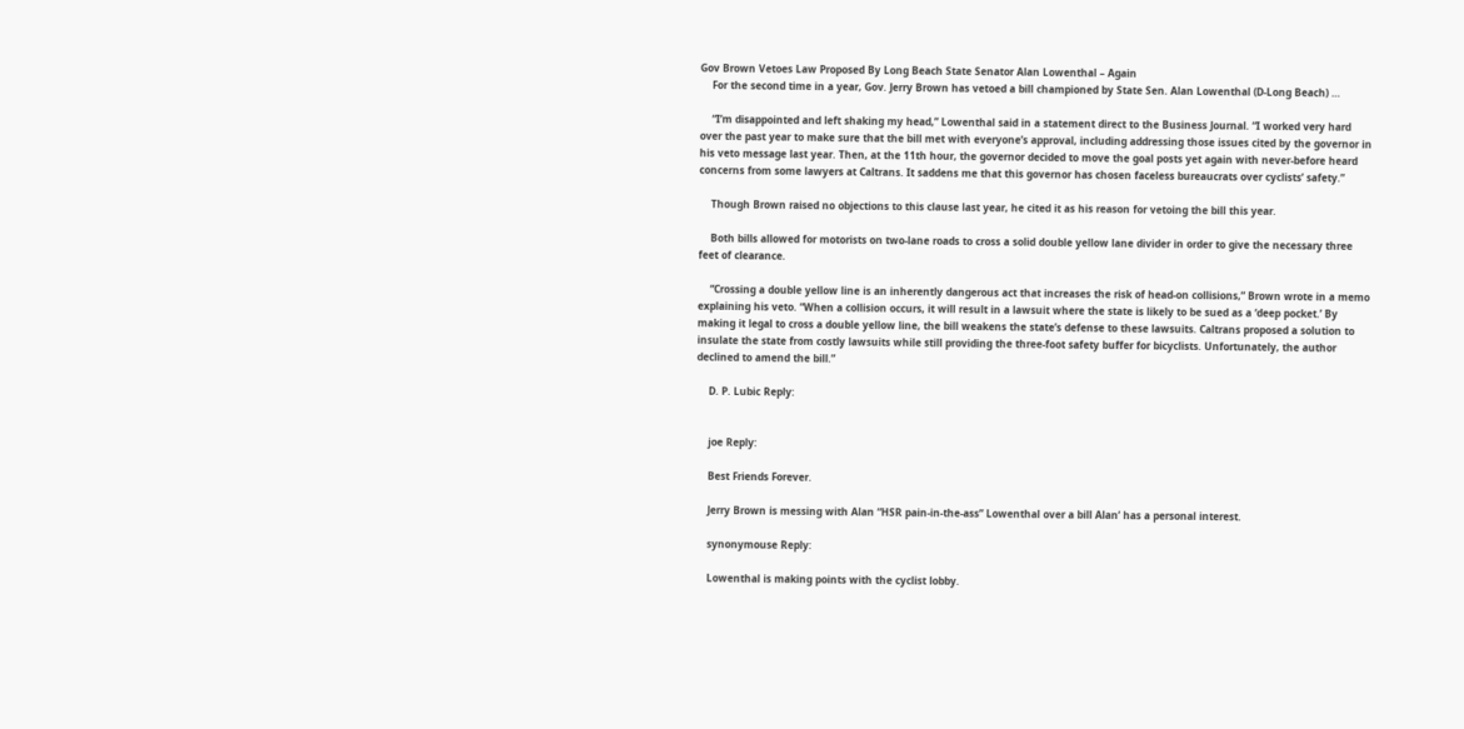Gov Brown Vetoes Law Proposed By Long Beach State Senator Alan Lowenthal – Again
    For the second time in a year, Gov. Jerry Brown has vetoed a bill championed by State Sen. Alan Lowenthal (D-Long Beach) …

    “I’m disappointed and left shaking my head,” Lowenthal said in a statement direct to the Business Journal. “I worked very hard over the past year to make sure that the bill met with everyone’s approval, including addressing those issues cited by the governor in his veto message last year. Then, at the 11th hour, the governor decided to move the goal posts yet again with never-before heard concerns from some lawyers at Caltrans. It saddens me that this governor has chosen faceless bureaucrats over cyclists’ safety.”

    Though Brown raised no objections to this clause last year, he cited it as his reason for vetoing the bill this year.

    Both bills allowed for motorists on two-lane roads to cross a solid double yellow lane divider in order to give the necessary three feet of clearance.

    “Crossing a double yellow line is an inherently dangerous act that increases the risk of head-on collisions,” Brown wrote in a memo explaining his veto. “When a collision occurs, it will result in a lawsuit where the state is likely to be sued as a ‘deep pocket.’ By making it legal to cross a double yellow line, the bill weakens the state’s defense to these lawsuits. Caltrans proposed a solution to insulate the state from costly lawsuits while still providing the three-foot safety buffer for bicyclists. Unfortunately, the author declined to amend the bill.”

    D. P. Lubic Reply:


    joe Reply:

    Best Friends Forever.

    Jerry Brown is messing with Alan “HSR pain-in-the-ass” Lowenthal over a bill Alan’ has a personal interest.

    synonymouse Reply:

    Lowenthal is making points with the cyclist lobby.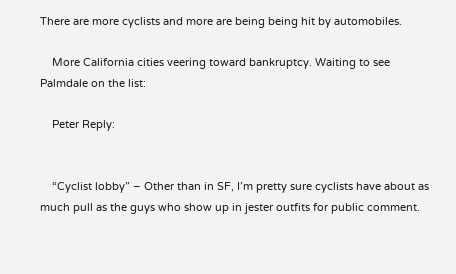There are more cyclists and more are being being hit by automobiles.

    More California cities veering toward bankruptcy. Waiting to see Palmdale on the list:

    Peter Reply:


    “Cyclist lobby” – Other than in SF, I’m pretty sure cyclists have about as much pull as the guys who show up in jester outfits for public comment.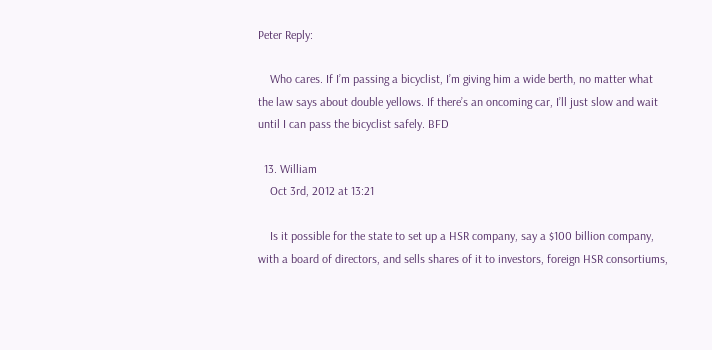Peter Reply:

    Who cares. If I’m passing a bicyclist, I’m giving him a wide berth, no matter what the law says about double yellows. If there’s an oncoming car, I’ll just slow and wait until I can pass the bicyclist safely. BFD

  13. William
    Oct 3rd, 2012 at 13:21

    Is it possible for the state to set up a HSR company, say a $100 billion company, with a board of directors, and sells shares of it to investors, foreign HSR consortiums,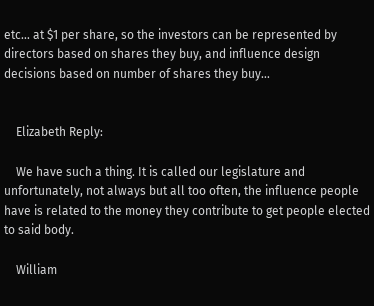etc… at $1 per share, so the investors can be represented by directors based on shares they buy, and influence design decisions based on number of shares they buy…


    Elizabeth Reply:

    We have such a thing. It is called our legislature and unfortunately, not always but all too often, the influence people have is related to the money they contribute to get people elected to said body.

    William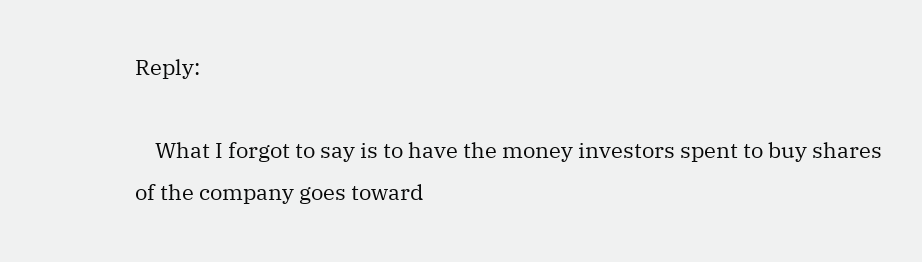Reply:

    What I forgot to say is to have the money investors spent to buy shares of the company goes toward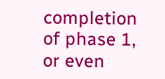completion of phase 1, or even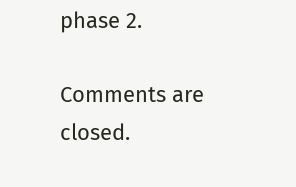phase 2.

Comments are closed.